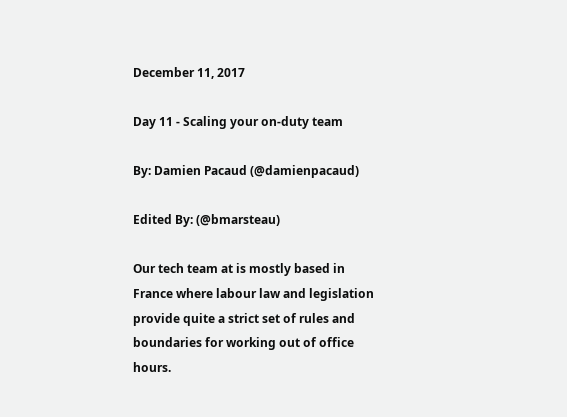December 11, 2017

Day 11 - Scaling your on-duty team

By: Damien Pacaud (@damienpacaud)

Edited By: (@bmarsteau)

Our tech team at is mostly based in France where labour law and legislation provide quite a strict set of rules and boundaries for working out of office hours.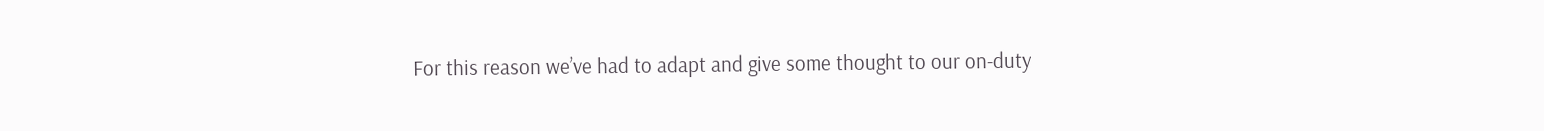For this reason we’ve had to adapt and give some thought to our on-duty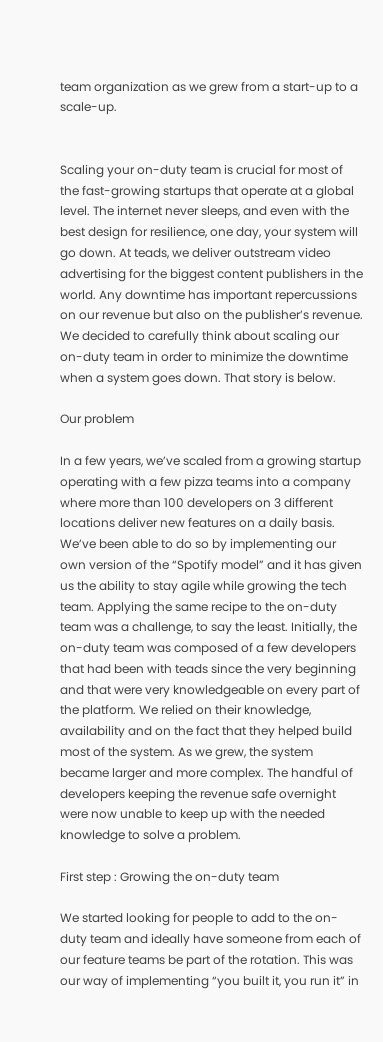team organization as we grew from a start-up to a scale-up.


Scaling your on-duty team is crucial for most of the fast-growing startups that operate at a global level. The internet never sleeps, and even with the best design for resilience, one day, your system will go down. At teads, we deliver outstream video advertising for the biggest content publishers in the world. Any downtime has important repercussions on our revenue but also on the publisher’s revenue. We decided to carefully think about scaling our on-duty team in order to minimize the downtime when a system goes down. That story is below.

Our problem

In a few years, we’ve scaled from a growing startup operating with a few pizza teams into a company where more than 100 developers on 3 different locations deliver new features on a daily basis. We’ve been able to do so by implementing our own version of the “Spotify model” and it has given us the ability to stay agile while growing the tech team. Applying the same recipe to the on-duty team was a challenge, to say the least. Initially, the on-duty team was composed of a few developers that had been with teads since the very beginning and that were very knowledgeable on every part of the platform. We relied on their knowledge, availability and on the fact that they helped build most of the system. As we grew, the system became larger and more complex. The handful of developers keeping the revenue safe overnight were now unable to keep up with the needed knowledge to solve a problem.

First step : Growing the on-duty team

We started looking for people to add to the on-duty team and ideally have someone from each of our feature teams be part of the rotation. This was our way of implementing “you built it, you run it” in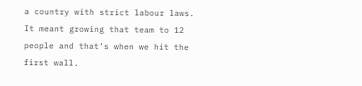a country with strict labour laws. It meant growing that team to 12 people and that’s when we hit the first wall.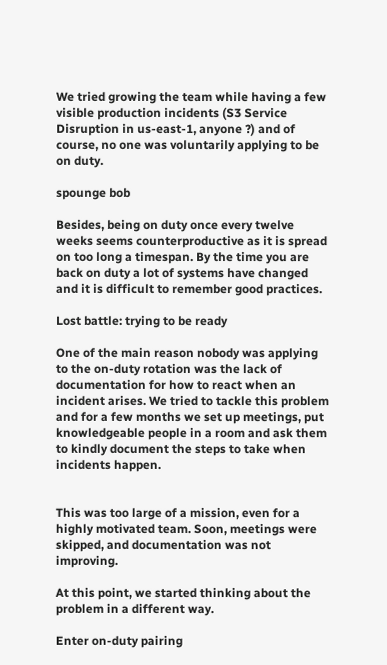We tried growing the team while having a few visible production incidents (S3 Service Disruption in us-east-1, anyone ?) and of course, no one was voluntarily applying to be on duty.

spounge bob

Besides, being on duty once every twelve weeks seems counterproductive as it is spread on too long a timespan. By the time you are back on duty a lot of systems have changed and it is difficult to remember good practices.

Lost battle: trying to be ready

One of the main reason nobody was applying to the on-duty rotation was the lack of documentation for how to react when an incident arises. We tried to tackle this problem and for a few months we set up meetings, put knowledgeable people in a room and ask them to kindly document the steps to take when incidents happen.


This was too large of a mission, even for a highly motivated team. Soon, meetings were skipped, and documentation was not improving.

At this point, we started thinking about the problem in a different way.

Enter on-duty pairing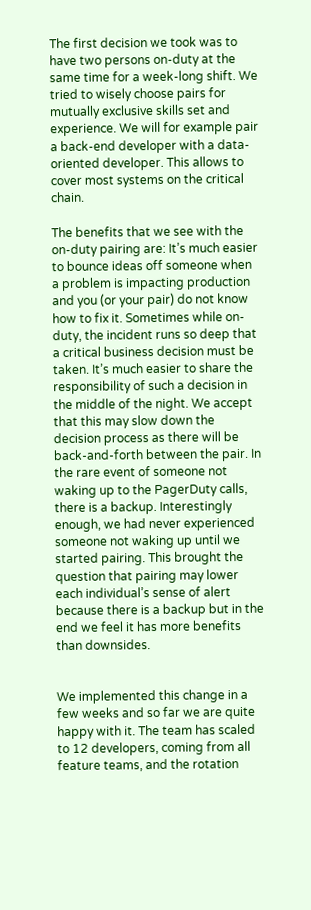The first decision we took was to have two persons on-duty at the same time for a week-long shift. We tried to wisely choose pairs for mutually exclusive skills set and experience. We will for example pair a back-end developer with a data-oriented developer. This allows to cover most systems on the critical chain.

The benefits that we see with the on-duty pairing are: It’s much easier to bounce ideas off someone when a problem is impacting production and you (or your pair) do not know how to fix it. Sometimes while on-duty, the incident runs so deep that a critical business decision must be taken. It’s much easier to share the responsibility of such a decision in the middle of the night. We accept that this may slow down the decision process as there will be back-and-forth between the pair. In the rare event of someone not waking up to the PagerDuty calls, there is a backup. Interestingly enough, we had never experienced someone not waking up until we started pairing. This brought the question that pairing may lower each individual’s sense of alert because there is a backup but in the end we feel it has more benefits than downsides.


We implemented this change in a few weeks and so far we are quite happy with it. The team has scaled to 12 developers, coming from all feature teams, and the rotation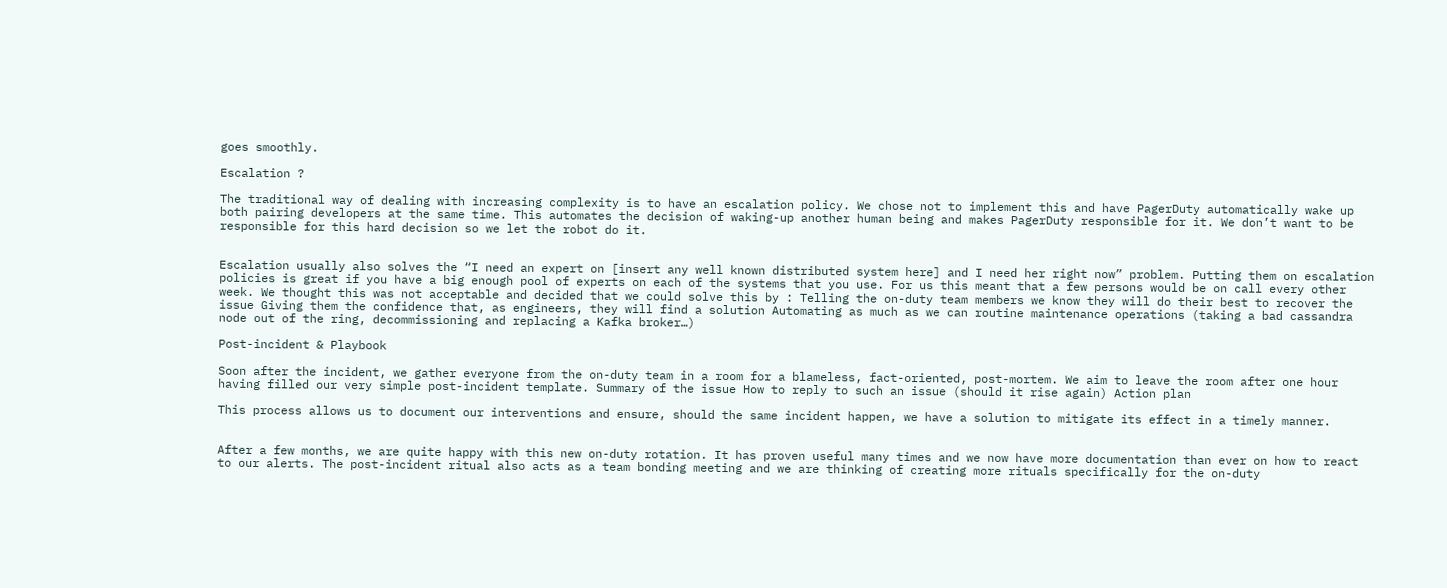goes smoothly.

Escalation ?

The traditional way of dealing with increasing complexity is to have an escalation policy. We chose not to implement this and have PagerDuty automatically wake up both pairing developers at the same time. This automates the decision of waking-up another human being and makes PagerDuty responsible for it. We don’t want to be responsible for this hard decision so we let the robot do it.


Escalation usually also solves the “I need an expert on [insert any well known distributed system here] and I need her right now” problem. Putting them on escalation policies is great if you have a big enough pool of experts on each of the systems that you use. For us this meant that a few persons would be on call every other week. We thought this was not acceptable and decided that we could solve this by : Telling the on-duty team members we know they will do their best to recover the issue Giving them the confidence that, as engineers, they will find a solution Automating as much as we can routine maintenance operations (taking a bad cassandra node out of the ring, decommissioning and replacing a Kafka broker…)

Post-incident & Playbook

Soon after the incident, we gather everyone from the on-duty team in a room for a blameless, fact-oriented, post-mortem. We aim to leave the room after one hour having filled our very simple post-incident template. Summary of the issue How to reply to such an issue (should it rise again) Action plan

This process allows us to document our interventions and ensure, should the same incident happen, we have a solution to mitigate its effect in a timely manner.


After a few months, we are quite happy with this new on-duty rotation. It has proven useful many times and we now have more documentation than ever on how to react to our alerts. The post-incident ritual also acts as a team bonding meeting and we are thinking of creating more rituals specifically for the on-duty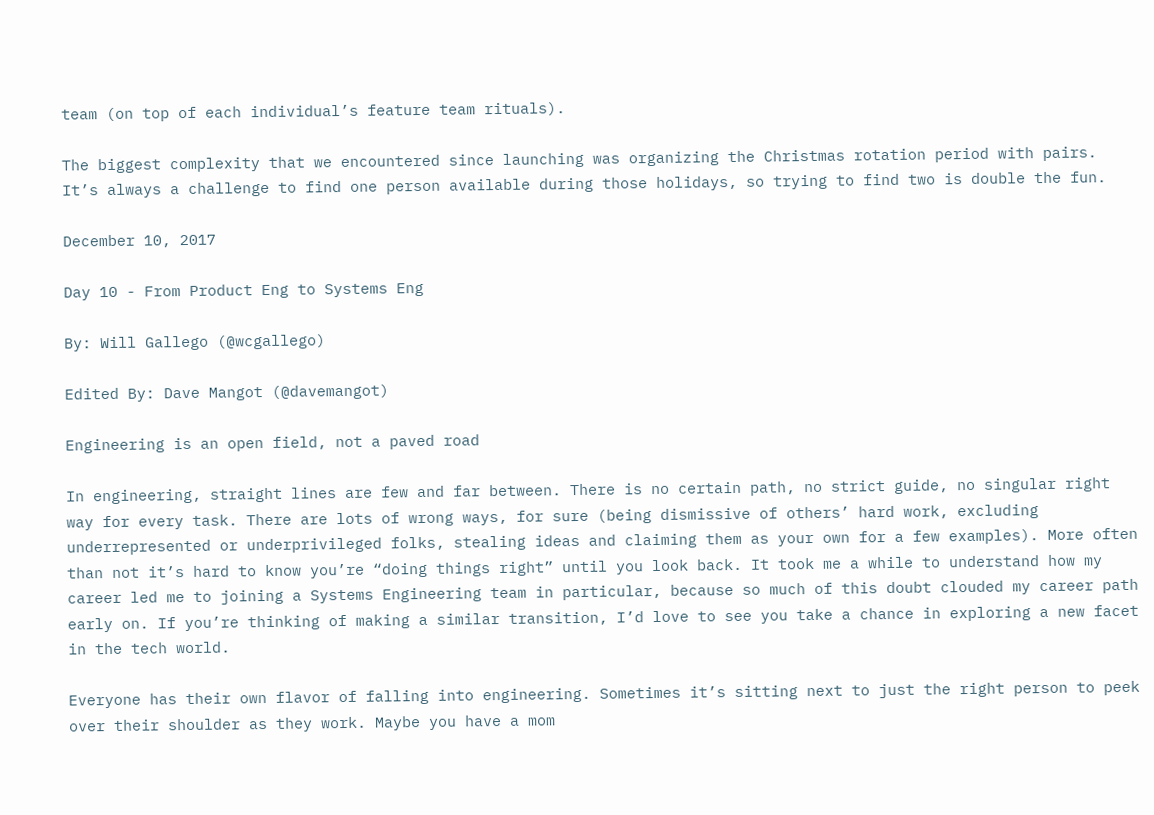team (on top of each individual’s feature team rituals).

The biggest complexity that we encountered since launching was organizing the Christmas rotation period with pairs. It’s always a challenge to find one person available during those holidays, so trying to find two is double the fun.

December 10, 2017

Day 10 - From Product Eng to Systems Eng

By: Will Gallego (@wcgallego)

Edited By: Dave Mangot (@davemangot)

Engineering is an open field, not a paved road

In engineering, straight lines are few and far between. There is no certain path, no strict guide, no singular right way for every task. There are lots of wrong ways, for sure (being dismissive of others’ hard work, excluding underrepresented or underprivileged folks, stealing ideas and claiming them as your own for a few examples). More often than not it’s hard to know you’re “doing things right” until you look back. It took me a while to understand how my career led me to joining a Systems Engineering team in particular, because so much of this doubt clouded my career path early on. If you’re thinking of making a similar transition, I’d love to see you take a chance in exploring a new facet in the tech world.

Everyone has their own flavor of falling into engineering. Sometimes it’s sitting next to just the right person to peek over their shoulder as they work. Maybe you have a mom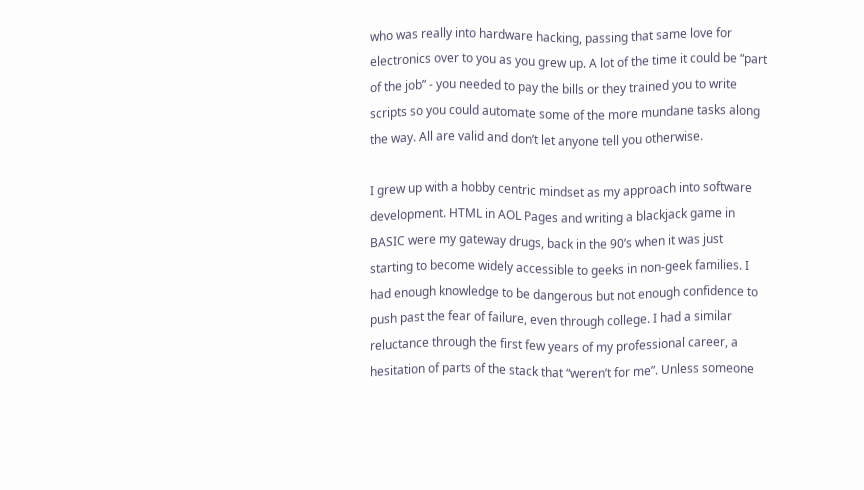who was really into hardware hacking, passing that same love for electronics over to you as you grew up. A lot of the time it could be “part of the job” - you needed to pay the bills or they trained you to write scripts so you could automate some of the more mundane tasks along the way. All are valid and don’t let anyone tell you otherwise.

I grew up with a hobby centric mindset as my approach into software development. HTML in AOL Pages and writing a blackjack game in BASIC were my gateway drugs, back in the 90’s when it was just starting to become widely accessible to geeks in non-geek families. I had enough knowledge to be dangerous but not enough confidence to push past the fear of failure, even through college. I had a similar reluctance through the first few years of my professional career, a hesitation of parts of the stack that “weren’t for me”. Unless someone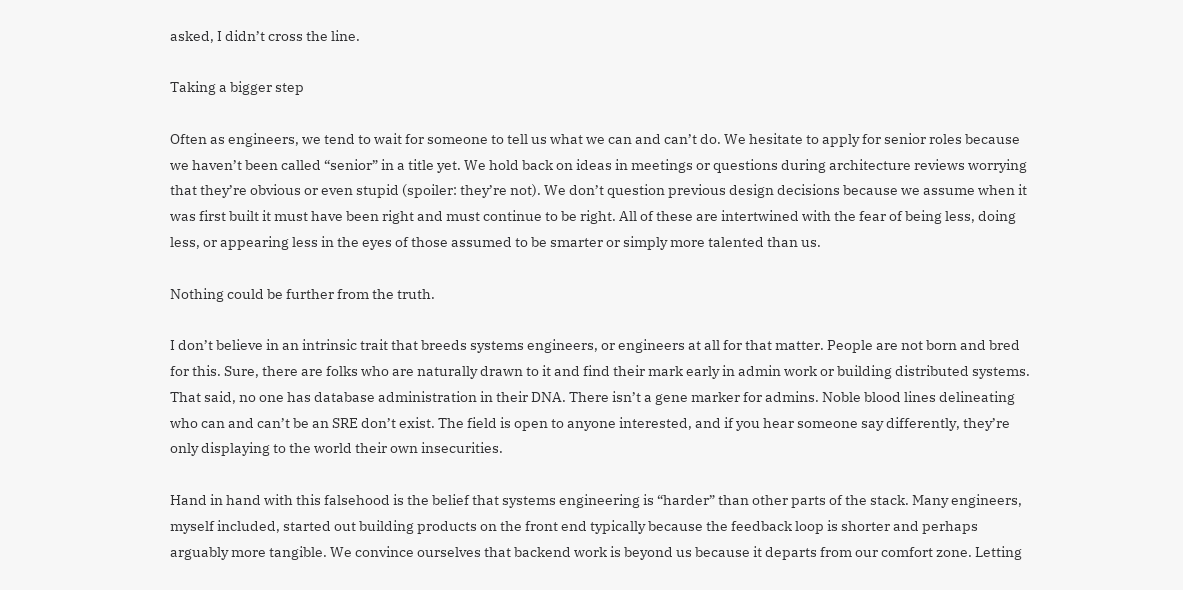asked, I didn’t cross the line.

Taking a bigger step

Often as engineers, we tend to wait for someone to tell us what we can and can’t do. We hesitate to apply for senior roles because we haven’t been called “senior” in a title yet. We hold back on ideas in meetings or questions during architecture reviews worrying that they’re obvious or even stupid (spoiler: they’re not). We don’t question previous design decisions because we assume when it was first built it must have been right and must continue to be right. All of these are intertwined with the fear of being less, doing less, or appearing less in the eyes of those assumed to be smarter or simply more talented than us.

Nothing could be further from the truth.

I don’t believe in an intrinsic trait that breeds systems engineers, or engineers at all for that matter. People are not born and bred for this. Sure, there are folks who are naturally drawn to it and find their mark early in admin work or building distributed systems. That said, no one has database administration in their DNA. There isn’t a gene marker for admins. Noble blood lines delineating who can and can’t be an SRE don’t exist. The field is open to anyone interested, and if you hear someone say differently, they’re only displaying to the world their own insecurities.

Hand in hand with this falsehood is the belief that systems engineering is “harder” than other parts of the stack. Many engineers, myself included, started out building products on the front end typically because the feedback loop is shorter and perhaps arguably more tangible. We convince ourselves that backend work is beyond us because it departs from our comfort zone. Letting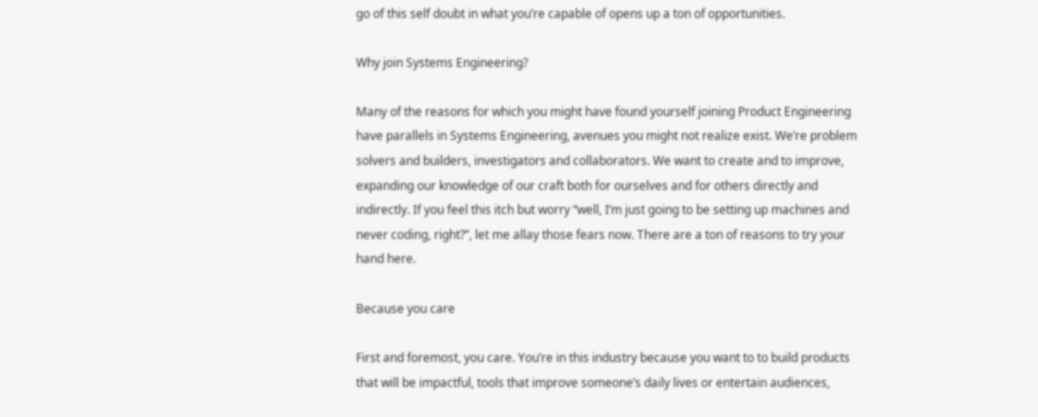go of this self doubt in what you’re capable of opens up a ton of opportunities.

Why join Systems Engineering?

Many of the reasons for which you might have found yourself joining Product Engineering have parallels in Systems Engineering, avenues you might not realize exist. We’re problem solvers and builders, investigators and collaborators. We want to create and to improve, expanding our knowledge of our craft both for ourselves and for others directly and indirectly. If you feel this itch but worry “well, I’m just going to be setting up machines and never coding, right?”, let me allay those fears now. There are a ton of reasons to try your hand here.

Because you care

First and foremost, you care. You’re in this industry because you want to to build products that will be impactful, tools that improve someone’s daily lives or entertain audiences,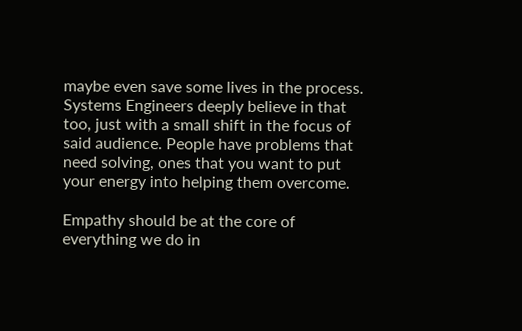maybe even save some lives in the process. Systems Engineers deeply believe in that too, just with a small shift in the focus of said audience. People have problems that need solving, ones that you want to put your energy into helping them overcome.

Empathy should be at the core of everything we do in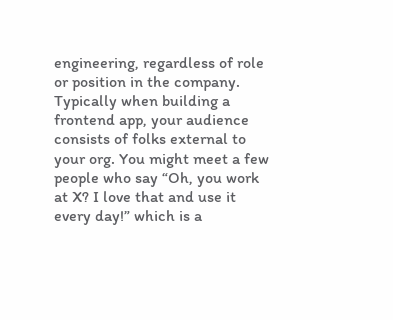engineering, regardless of role or position in the company. Typically when building a frontend app, your audience consists of folks external to your org. You might meet a few people who say “Oh, you work at X? I love that and use it every day!” which is a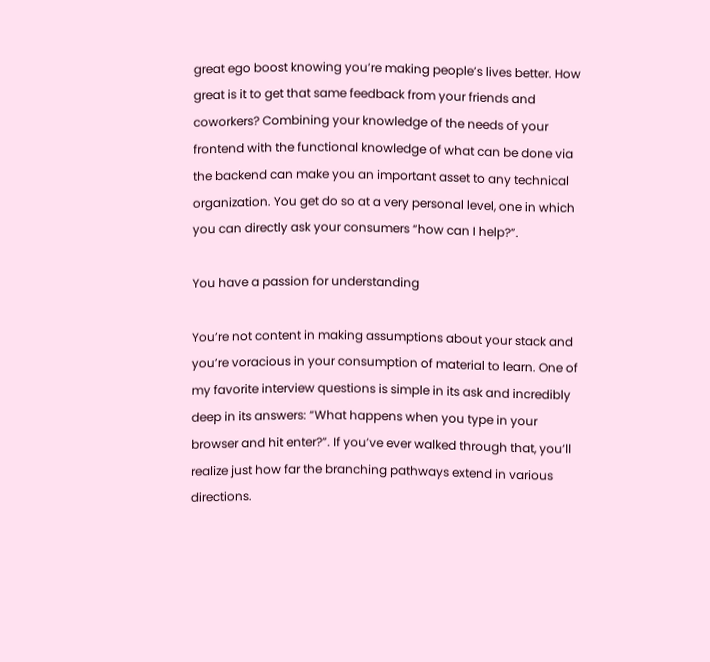great ego boost knowing you’re making people’s lives better. How great is it to get that same feedback from your friends and coworkers? Combining your knowledge of the needs of your frontend with the functional knowledge of what can be done via the backend can make you an important asset to any technical organization. You get do so at a very personal level, one in which you can directly ask your consumers “how can I help?”.

You have a passion for understanding

You’re not content in making assumptions about your stack and you’re voracious in your consumption of material to learn. One of my favorite interview questions is simple in its ask and incredibly deep in its answers: “What happens when you type in your browser and hit enter?”. If you’ve ever walked through that, you’ll realize just how far the branching pathways extend in various directions.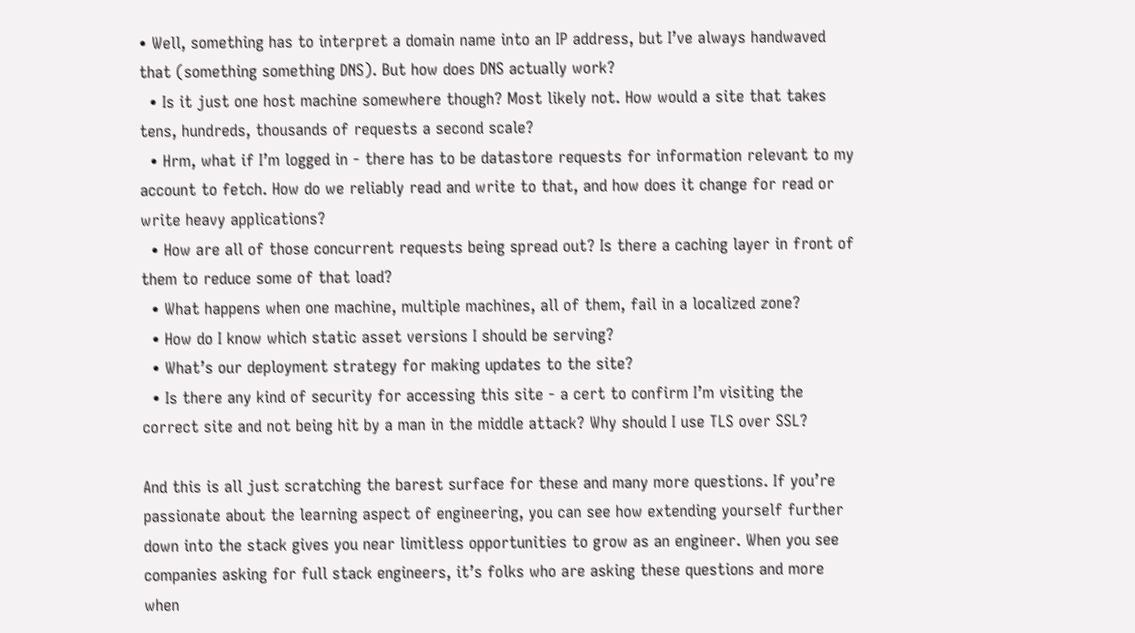• Well, something has to interpret a domain name into an IP address, but I’ve always handwaved that (something something DNS). But how does DNS actually work?
  • Is it just one host machine somewhere though? Most likely not. How would a site that takes tens, hundreds, thousands of requests a second scale?
  • Hrm, what if I’m logged in - there has to be datastore requests for information relevant to my account to fetch. How do we reliably read and write to that, and how does it change for read or write heavy applications?
  • How are all of those concurrent requests being spread out? Is there a caching layer in front of them to reduce some of that load?
  • What happens when one machine, multiple machines, all of them, fail in a localized zone?
  • How do I know which static asset versions I should be serving?
  • What’s our deployment strategy for making updates to the site?
  • Is there any kind of security for accessing this site - a cert to confirm I’m visiting the correct site and not being hit by a man in the middle attack? Why should I use TLS over SSL?

And this is all just scratching the barest surface for these and many more questions. If you’re passionate about the learning aspect of engineering, you can see how extending yourself further down into the stack gives you near limitless opportunities to grow as an engineer. When you see companies asking for full stack engineers, it’s folks who are asking these questions and more when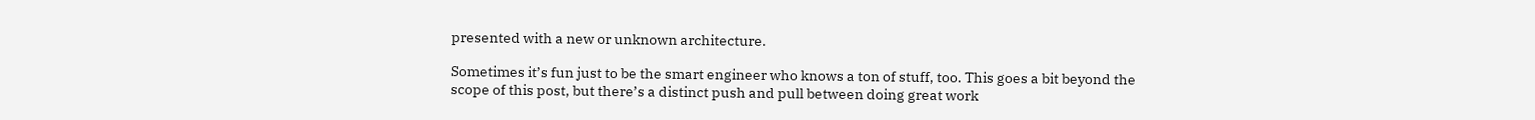presented with a new or unknown architecture.

Sometimes it’s fun just to be the smart engineer who knows a ton of stuff, too. This goes a bit beyond the scope of this post, but there’s a distinct push and pull between doing great work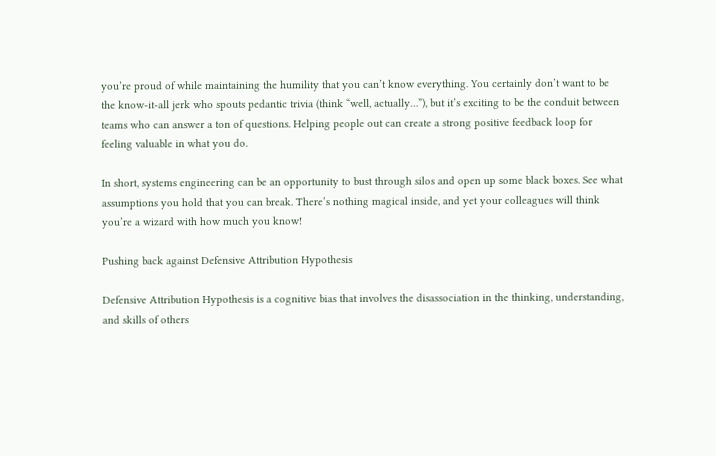you’re proud of while maintaining the humility that you can’t know everything. You certainly don’t want to be the know-it-all jerk who spouts pedantic trivia (think “well, actually…”), but it’s exciting to be the conduit between teams who can answer a ton of questions. Helping people out can create a strong positive feedback loop for feeling valuable in what you do.

In short, systems engineering can be an opportunity to bust through silos and open up some black boxes. See what assumptions you hold that you can break. There’s nothing magical inside, and yet your colleagues will think you’re a wizard with how much you know!

Pushing back against Defensive Attribution Hypothesis

Defensive Attribution Hypothesis is a cognitive bias that involves the disassociation in the thinking, understanding, and skills of others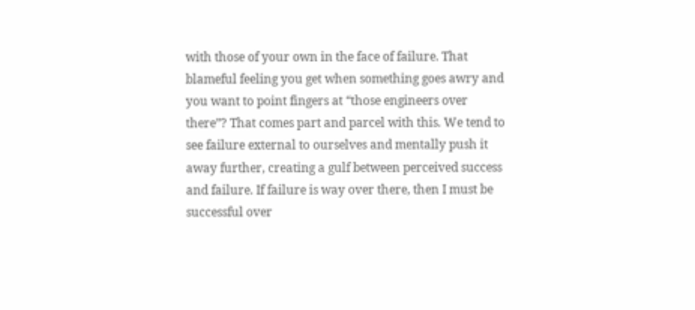with those of your own in the face of failure. That blameful feeling you get when something goes awry and you want to point fingers at “those engineers over there”? That comes part and parcel with this. We tend to see failure external to ourselves and mentally push it away further, creating a gulf between perceived success and failure. If failure is way over there, then I must be successful over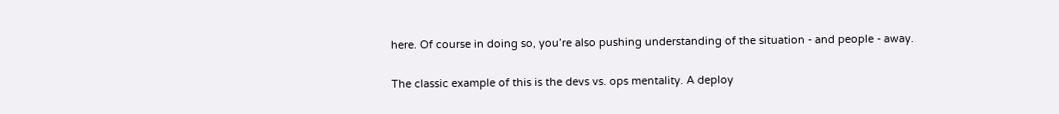here. Of course in doing so, you’re also pushing understanding of the situation - and people - away.

The classic example of this is the devs vs. ops mentality. A deploy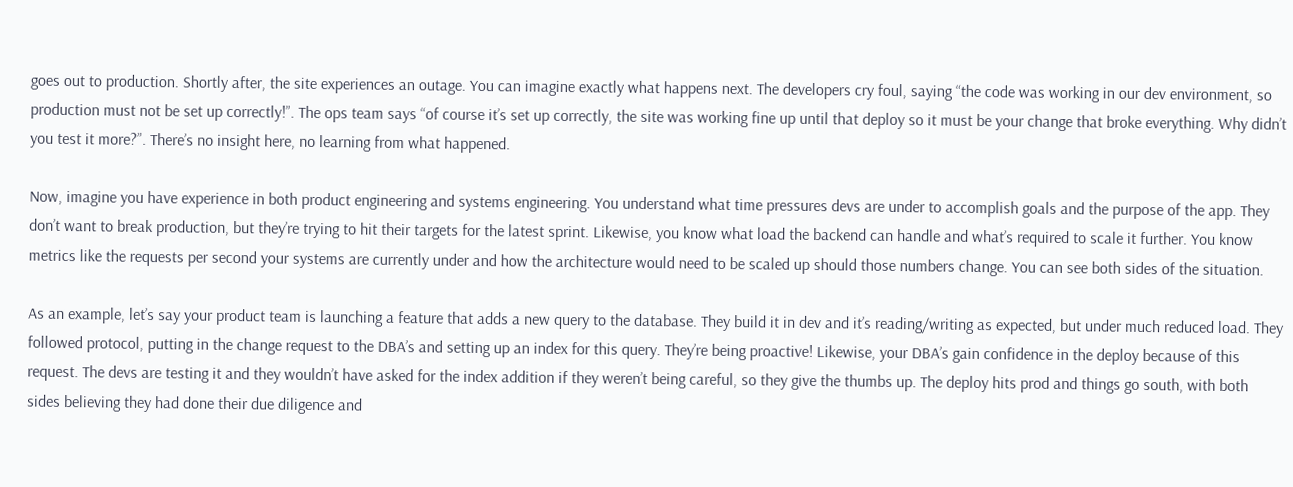goes out to production. Shortly after, the site experiences an outage. You can imagine exactly what happens next. The developers cry foul, saying “the code was working in our dev environment, so production must not be set up correctly!”. The ops team says “of course it’s set up correctly, the site was working fine up until that deploy so it must be your change that broke everything. Why didn’t you test it more?”. There’s no insight here, no learning from what happened.

Now, imagine you have experience in both product engineering and systems engineering. You understand what time pressures devs are under to accomplish goals and the purpose of the app. They don’t want to break production, but they’re trying to hit their targets for the latest sprint. Likewise, you know what load the backend can handle and what’s required to scale it further. You know metrics like the requests per second your systems are currently under and how the architecture would need to be scaled up should those numbers change. You can see both sides of the situation.

As an example, let’s say your product team is launching a feature that adds a new query to the database. They build it in dev and it’s reading/writing as expected, but under much reduced load. They followed protocol, putting in the change request to the DBA’s and setting up an index for this query. They’re being proactive! Likewise, your DBA’s gain confidence in the deploy because of this request. The devs are testing it and they wouldn’t have asked for the index addition if they weren’t being careful, so they give the thumbs up. The deploy hits prod and things go south, with both sides believing they had done their due diligence and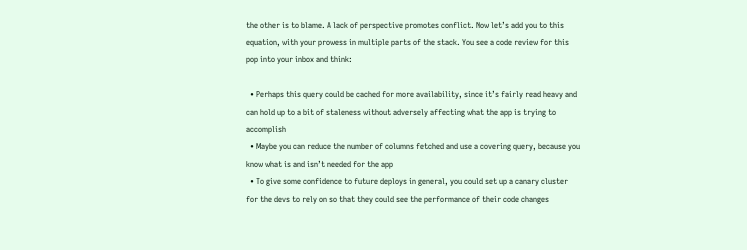the other is to blame. A lack of perspective promotes conflict. Now let’s add you to this equation, with your prowess in multiple parts of the stack. You see a code review for this pop into your inbox and think:

  • Perhaps this query could be cached for more availability, since it’s fairly read heavy and can hold up to a bit of staleness without adversely affecting what the app is trying to accomplish
  • Maybe you can reduce the number of columns fetched and use a covering query, because you know what is and isn’t needed for the app
  • To give some confidence to future deploys in general, you could set up a canary cluster for the devs to rely on so that they could see the performance of their code changes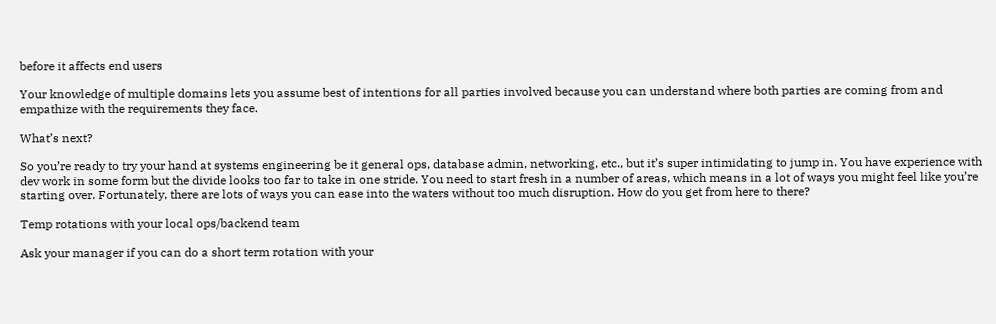before it affects end users

Your knowledge of multiple domains lets you assume best of intentions for all parties involved because you can understand where both parties are coming from and empathize with the requirements they face.

What’s next?

So you’re ready to try your hand at systems engineering be it general ops, database admin, networking, etc., but it’s super intimidating to jump in. You have experience with dev work in some form but the divide looks too far to take in one stride. You need to start fresh in a number of areas, which means in a lot of ways you might feel like you’re starting over. Fortunately, there are lots of ways you can ease into the waters without too much disruption. How do you get from here to there?

Temp rotations with your local ops/backend team

Ask your manager if you can do a short term rotation with your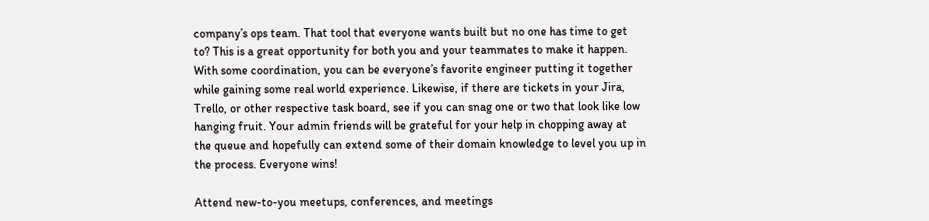company’s ops team. That tool that everyone wants built but no one has time to get to? This is a great opportunity for both you and your teammates to make it happen. With some coordination, you can be everyone’s favorite engineer putting it together while gaining some real world experience. Likewise, if there are tickets in your Jira, Trello, or other respective task board, see if you can snag one or two that look like low hanging fruit. Your admin friends will be grateful for your help in chopping away at the queue and hopefully can extend some of their domain knowledge to level you up in the process. Everyone wins!

Attend new-to-you meetups, conferences, and meetings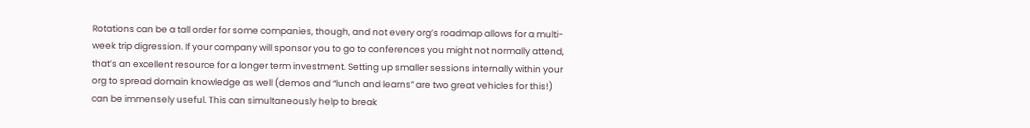Rotations can be a tall order for some companies, though, and not every org’s roadmap allows for a multi-week trip digression. If your company will sponsor you to go to conferences you might not normally attend, that’s an excellent resource for a longer term investment. Setting up smaller sessions internally within your org to spread domain knowledge as well (demos and “lunch and learns” are two great vehicles for this!) can be immensely useful. This can simultaneously help to break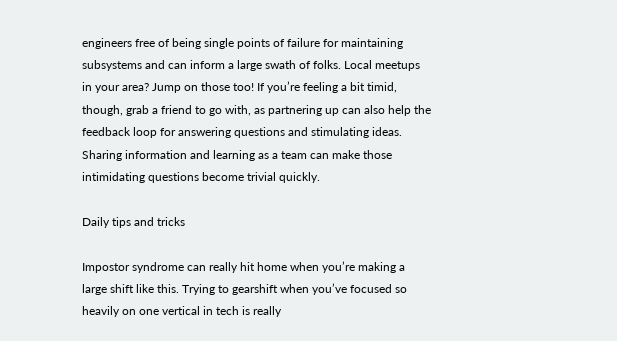engineers free of being single points of failure for maintaining subsystems and can inform a large swath of folks. Local meetups in your area? Jump on those too! If you’re feeling a bit timid, though, grab a friend to go with, as partnering up can also help the feedback loop for answering questions and stimulating ideas. Sharing information and learning as a team can make those intimidating questions become trivial quickly.

Daily tips and tricks

Impostor syndrome can really hit home when you’re making a large shift like this. Trying to gearshift when you’ve focused so heavily on one vertical in tech is really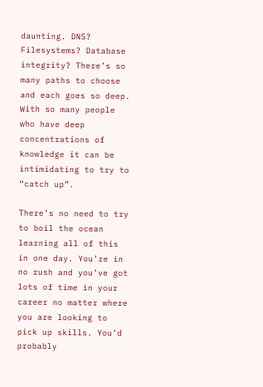daunting. DNS? Filesystems? Database integrity? There’s so many paths to choose and each goes so deep. With so many people who have deep concentrations of knowledge it can be intimidating to try to “catch up”.

There’s no need to try to boil the ocean learning all of this in one day. You’re in no rush and you’ve got lots of time in your career no matter where you are looking to pick up skills. You’d probably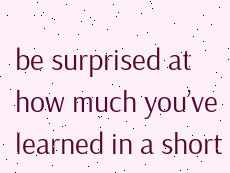be surprised at how much you’ve learned in a short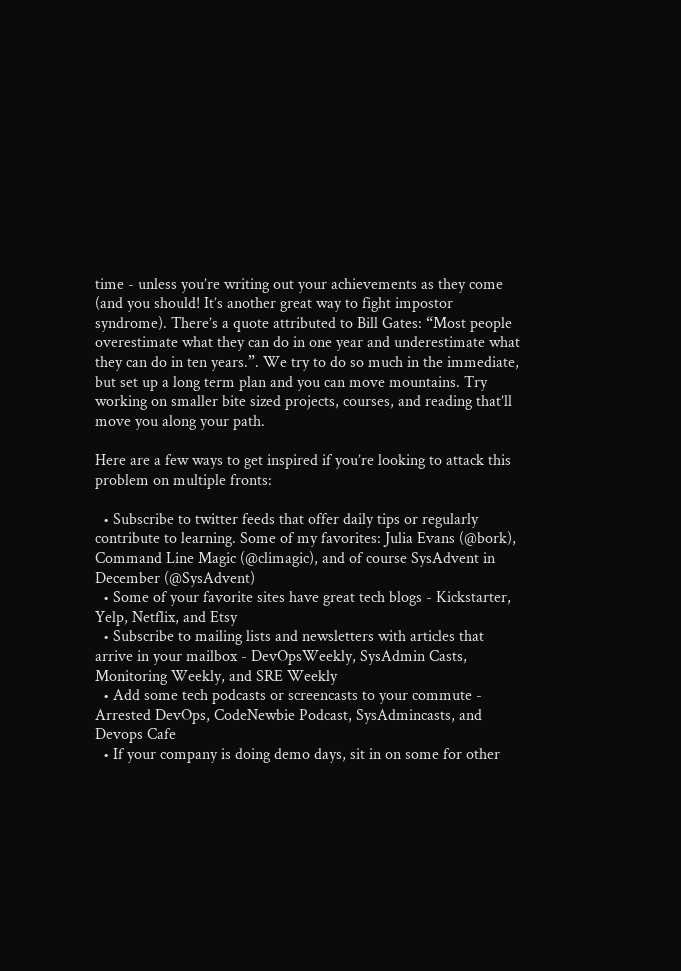time - unless you’re writing out your achievements as they come (and you should! It’s another great way to fight impostor syndrome). There’s a quote attributed to Bill Gates: “Most people overestimate what they can do in one year and underestimate what they can do in ten years.”. We try to do so much in the immediate, but set up a long term plan and you can move mountains. Try working on smaller bite sized projects, courses, and reading that’ll move you along your path.

Here are a few ways to get inspired if you’re looking to attack this problem on multiple fronts:

  • Subscribe to twitter feeds that offer daily tips or regularly contribute to learning. Some of my favorites: Julia Evans (@bork), Command Line Magic (@climagic), and of course SysAdvent in December (@SysAdvent)
  • Some of your favorite sites have great tech blogs - Kickstarter, Yelp, Netflix, and Etsy
  • Subscribe to mailing lists and newsletters with articles that arrive in your mailbox - DevOpsWeekly, SysAdmin Casts, Monitoring Weekly, and SRE Weekly
  • Add some tech podcasts or screencasts to your commute - Arrested DevOps, CodeNewbie Podcast, SysAdmincasts, and Devops Cafe
  • If your company is doing demo days, sit in on some for other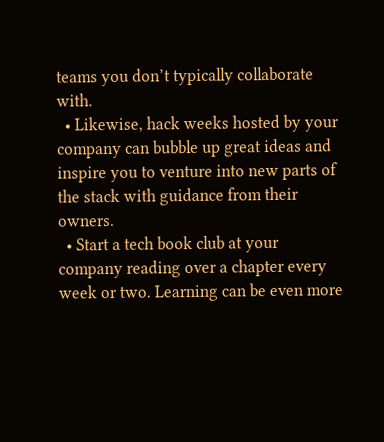teams you don’t typically collaborate with.
  • Likewise, hack weeks hosted by your company can bubble up great ideas and inspire you to venture into new parts of the stack with guidance from their owners.
  • Start a tech book club at your company reading over a chapter every week or two. Learning can be even more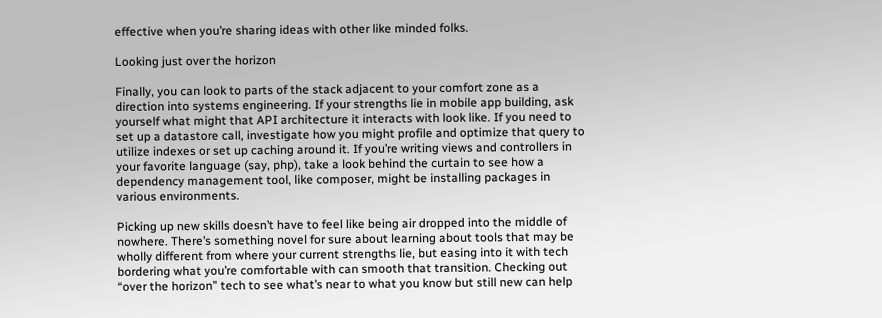effective when you’re sharing ideas with other like minded folks.

Looking just over the horizon

Finally, you can look to parts of the stack adjacent to your comfort zone as a direction into systems engineering. If your strengths lie in mobile app building, ask yourself what might that API architecture it interacts with look like. If you need to set up a datastore call, investigate how you might profile and optimize that query to utilize indexes or set up caching around it. If you’re writing views and controllers in your favorite language (say, php), take a look behind the curtain to see how a dependency management tool, like composer, might be installing packages in various environments.

Picking up new skills doesn’t have to feel like being air dropped into the middle of nowhere. There’s something novel for sure about learning about tools that may be wholly different from where your current strengths lie, but easing into it with tech bordering what you’re comfortable with can smooth that transition. Checking out “over the horizon” tech to see what’s near to what you know but still new can help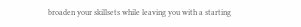broaden your skillsets while leaving you with a starting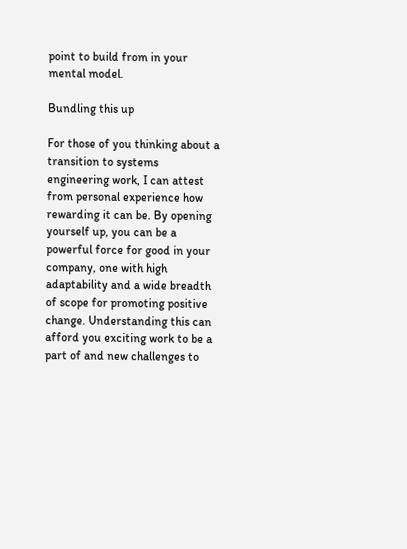point to build from in your mental model.

Bundling this up

For those of you thinking about a transition to systems engineering work, I can attest from personal experience how rewarding it can be. By opening yourself up, you can be a powerful force for good in your company, one with high adaptability and a wide breadth of scope for promoting positive change. Understanding this can afford you exciting work to be a part of and new challenges to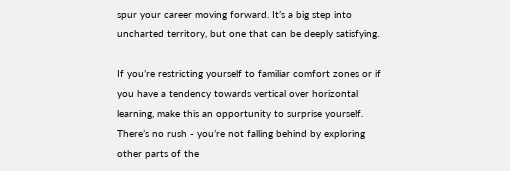spur your career moving forward. It’s a big step into uncharted territory, but one that can be deeply satisfying.

If you’re restricting yourself to familiar comfort zones or if you have a tendency towards vertical over horizontal learning, make this an opportunity to surprise yourself. There’s no rush - you’re not falling behind by exploring other parts of the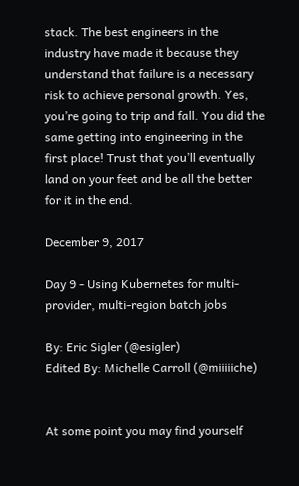stack. The best engineers in the industry have made it because they understand that failure is a necessary risk to achieve personal growth. Yes, you’re going to trip and fall. You did the same getting into engineering in the first place! Trust that you’ll eventually land on your feet and be all the better for it in the end.

December 9, 2017

Day 9 - Using Kubernetes for multi-provider, multi-region batch jobs

By: Eric Sigler (@esigler)
Edited By: Michelle Carroll (@miiiiiche)


At some point you may find yourself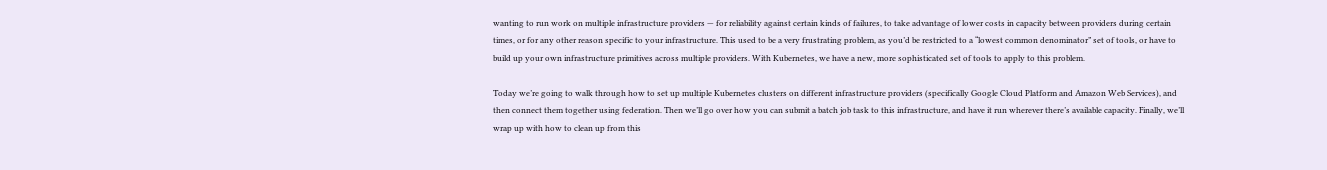wanting to run work on multiple infrastructure providers — for reliability against certain kinds of failures, to take advantage of lower costs in capacity between providers during certain times, or for any other reason specific to your infrastructure. This used to be a very frustrating problem, as you’d be restricted to a “lowest common denominator” set of tools, or have to build up your own infrastructure primitives across multiple providers. With Kubernetes, we have a new, more sophisticated set of tools to apply to this problem.

Today we’re going to walk through how to set up multiple Kubernetes clusters on different infrastructure providers (specifically Google Cloud Platform and Amazon Web Services), and then connect them together using federation. Then we’ll go over how you can submit a batch job task to this infrastructure, and have it run wherever there’s available capacity. Finally, we’ll wrap up with how to clean up from this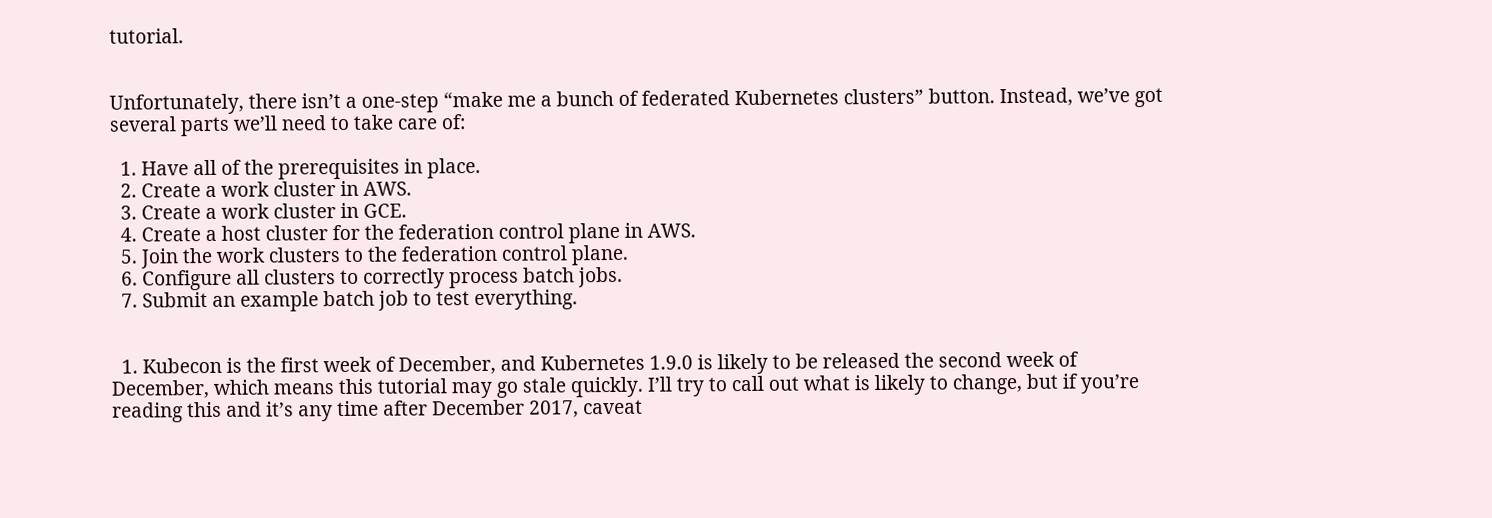tutorial.


Unfortunately, there isn’t a one-step “make me a bunch of federated Kubernetes clusters” button. Instead, we’ve got several parts we’ll need to take care of:

  1. Have all of the prerequisites in place.
  2. Create a work cluster in AWS.
  3. Create a work cluster in GCE.
  4. Create a host cluster for the federation control plane in AWS.
  5. Join the work clusters to the federation control plane.
  6. Configure all clusters to correctly process batch jobs.
  7. Submit an example batch job to test everything.


  1. Kubecon is the first week of December, and Kubernetes 1.9.0 is likely to be released the second week of December, which means this tutorial may go stale quickly. I’ll try to call out what is likely to change, but if you’re reading this and it’s any time after December 2017, caveat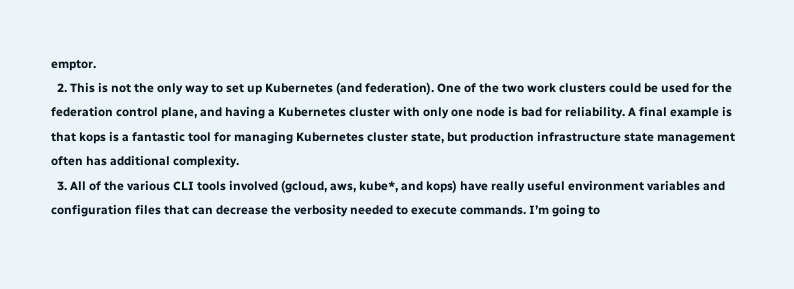emptor.
  2. This is not the only way to set up Kubernetes (and federation). One of the two work clusters could be used for the federation control plane, and having a Kubernetes cluster with only one node is bad for reliability. A final example is that kops is a fantastic tool for managing Kubernetes cluster state, but production infrastructure state management often has additional complexity.
  3. All of the various CLI tools involved (gcloud, aws, kube*, and kops) have really useful environment variables and configuration files that can decrease the verbosity needed to execute commands. I’m going to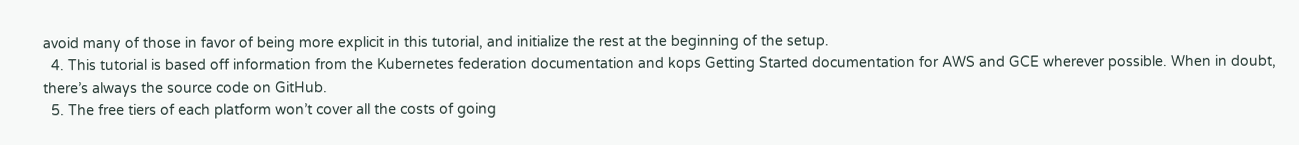avoid many of those in favor of being more explicit in this tutorial, and initialize the rest at the beginning of the setup.
  4. This tutorial is based off information from the Kubernetes federation documentation and kops Getting Started documentation for AWS and GCE wherever possible. When in doubt, there’s always the source code on GitHub.
  5. The free tiers of each platform won’t cover all the costs of going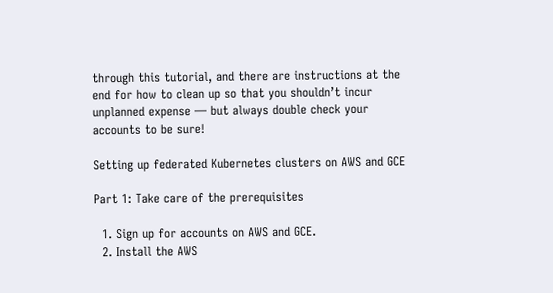through this tutorial, and there are instructions at the end for how to clean up so that you shouldn’t incur unplanned expense — but always double check your accounts to be sure!

Setting up federated Kubernetes clusters on AWS and GCE

Part 1: Take care of the prerequisites

  1. Sign up for accounts on AWS and GCE.
  2. Install the AWS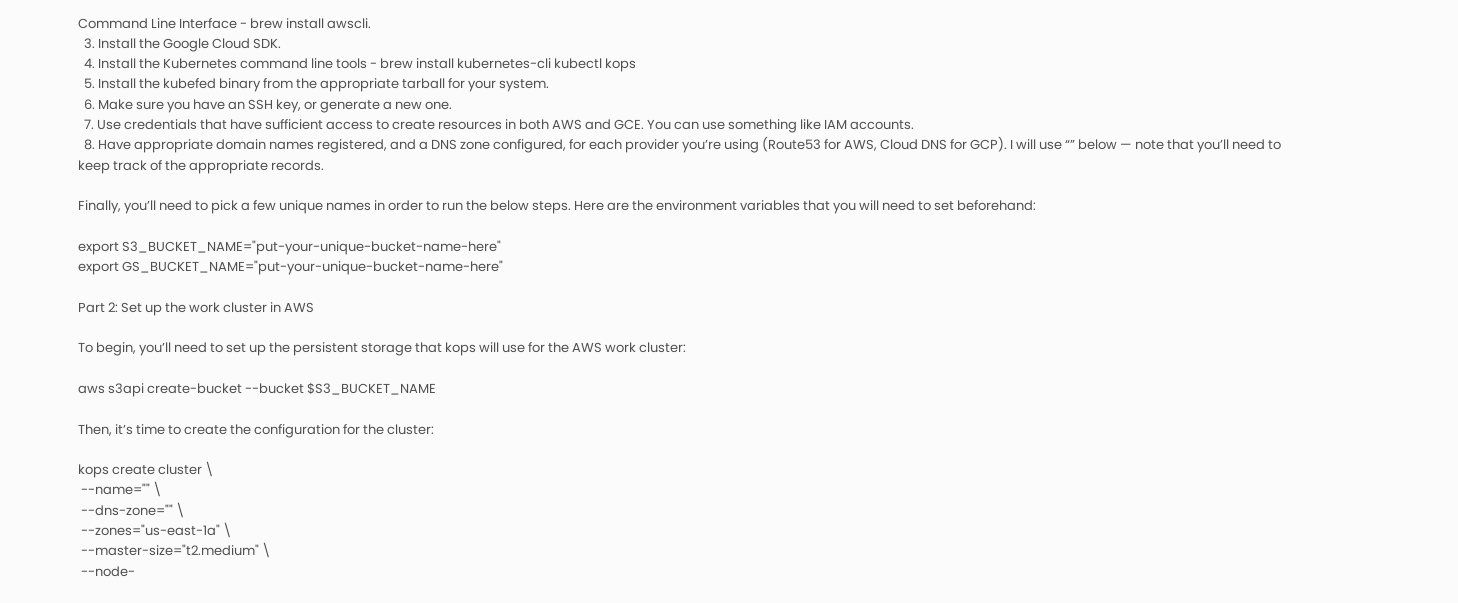Command Line Interface - brew install awscli.
  3. Install the Google Cloud SDK.
  4. Install the Kubernetes command line tools - brew install kubernetes-cli kubectl kops
  5. Install the kubefed binary from the appropriate tarball for your system.
  6. Make sure you have an SSH key, or generate a new one.
  7. Use credentials that have sufficient access to create resources in both AWS and GCE. You can use something like IAM accounts.
  8. Have appropriate domain names registered, and a DNS zone configured, for each provider you’re using (Route53 for AWS, Cloud DNS for GCP). I will use “” below — note that you’ll need to keep track of the appropriate records.

Finally, you’ll need to pick a few unique names in order to run the below steps. Here are the environment variables that you will need to set beforehand:

export S3_BUCKET_NAME="put-your-unique-bucket-name-here"
export GS_BUCKET_NAME="put-your-unique-bucket-name-here"

Part 2: Set up the work cluster in AWS

To begin, you’ll need to set up the persistent storage that kops will use for the AWS work cluster:

aws s3api create-bucket --bucket $S3_BUCKET_NAME

Then, it’s time to create the configuration for the cluster:

kops create cluster \
 --name="" \
 --dns-zone="" \
 --zones="us-east-1a" \
 --master-size="t2.medium" \
 --node-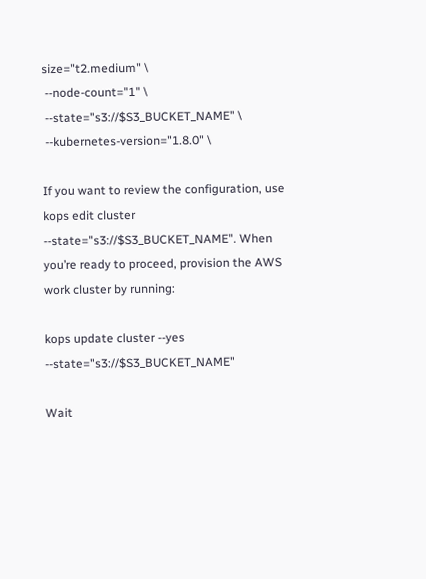size="t2.medium" \
 --node-count="1" \
 --state="s3://$S3_BUCKET_NAME" \
 --kubernetes-version="1.8.0" \

If you want to review the configuration, use kops edit cluster --state="s3://$S3_BUCKET_NAME". When you’re ready to proceed, provision the AWS work cluster by running:

kops update cluster --yes --state="s3://$S3_BUCKET_NAME"

Wait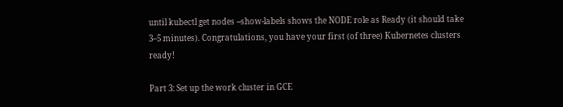until kubectl get nodes --show-labels shows the NODE role as Ready (it should take 3–5 minutes). Congratulations, you have your first (of three) Kubernetes clusters ready!

Part 3: Set up the work cluster in GCE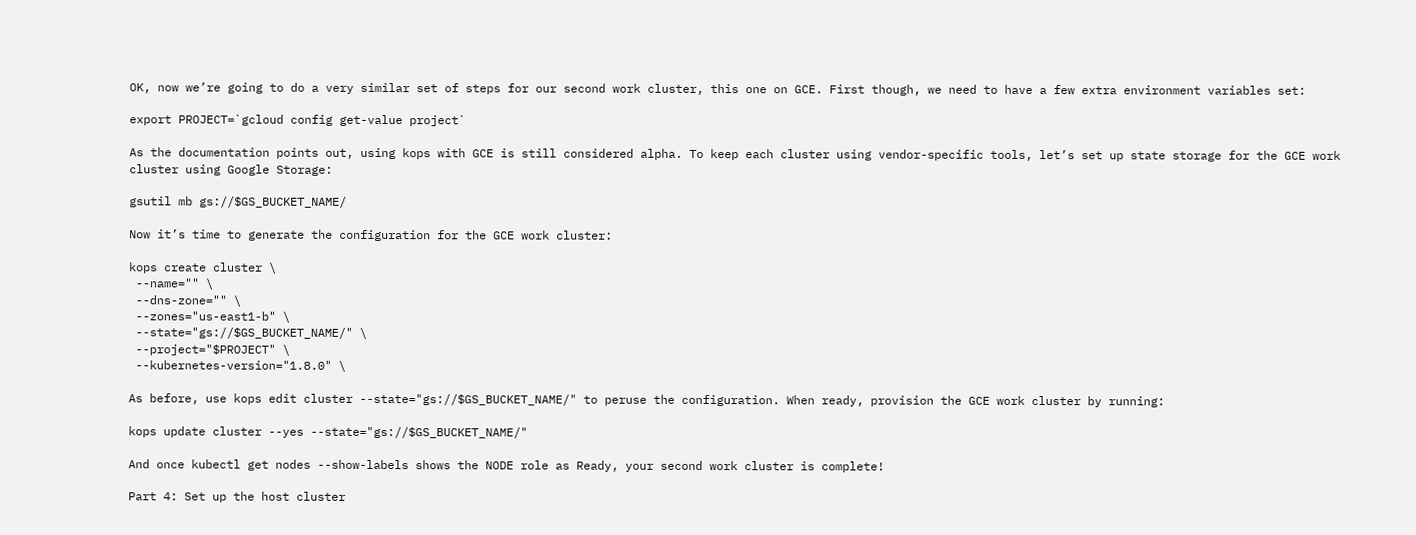OK, now we’re going to do a very similar set of steps for our second work cluster, this one on GCE. First though, we need to have a few extra environment variables set:

export PROJECT=`gcloud config get-value project`

As the documentation points out, using kops with GCE is still considered alpha. To keep each cluster using vendor-specific tools, let’s set up state storage for the GCE work cluster using Google Storage:

gsutil mb gs://$GS_BUCKET_NAME/

Now it’s time to generate the configuration for the GCE work cluster:

kops create cluster \
 --name="" \
 --dns-zone="" \
 --zones="us-east1-b" \
 --state="gs://$GS_BUCKET_NAME/" \
 --project="$PROJECT" \
 --kubernetes-version="1.8.0" \

As before, use kops edit cluster --state="gs://$GS_BUCKET_NAME/" to peruse the configuration. When ready, provision the GCE work cluster by running:

kops update cluster --yes --state="gs://$GS_BUCKET_NAME/"

And once kubectl get nodes --show-labels shows the NODE role as Ready, your second work cluster is complete!

Part 4: Set up the host cluster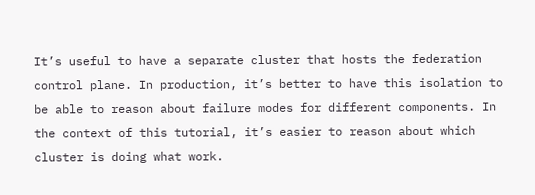It’s useful to have a separate cluster that hosts the federation control plane. In production, it’s better to have this isolation to be able to reason about failure modes for different components. In the context of this tutorial, it’s easier to reason about which cluster is doing what work.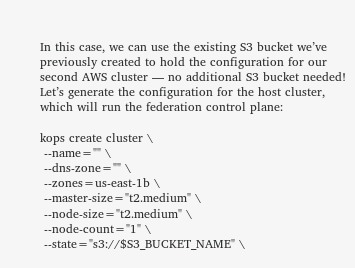In this case, we can use the existing S3 bucket we’ve previously created to hold the configuration for our second AWS cluster — no additional S3 bucket needed! Let’s generate the configuration for the host cluster, which will run the federation control plane:

kops create cluster \
 --name="" \
 --dns-zone="" \
 --zones=us-east-1b \
 --master-size="t2.medium" \
 --node-size="t2.medium" \
 --node-count="1" \
 --state="s3://$S3_BUCKET_NAME" \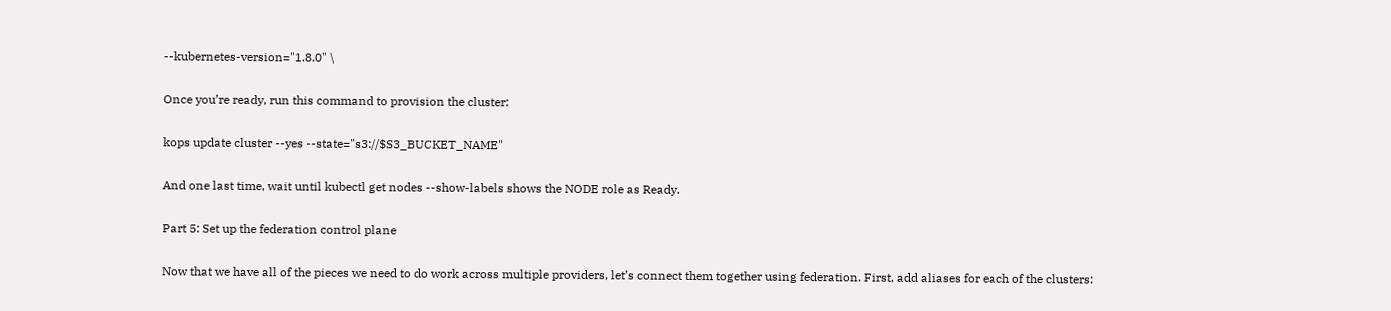--kubernetes-version="1.8.0" \

Once you’re ready, run this command to provision the cluster:

kops update cluster --yes --state="s3://$S3_BUCKET_NAME"

And one last time, wait until kubectl get nodes --show-labels shows the NODE role as Ready.

Part 5: Set up the federation control plane

Now that we have all of the pieces we need to do work across multiple providers, let’s connect them together using federation. First, add aliases for each of the clusters: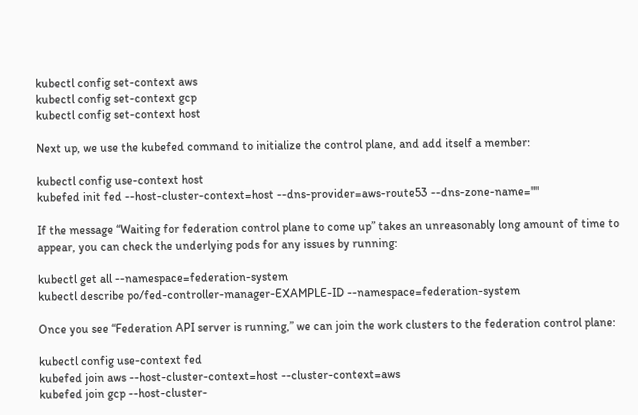kubectl config set-context aws
kubectl config set-context gcp
kubectl config set-context host

Next up, we use the kubefed command to initialize the control plane, and add itself a member:

kubectl config use-context host
kubefed init fed --host-cluster-context=host --dns-provider=aws-route53 --dns-zone-name=""

If the message “Waiting for federation control plane to come up” takes an unreasonably long amount of time to appear, you can check the underlying pods for any issues by running:

kubectl get all --namespace=federation-system
kubectl describe po/fed-controller-manager-EXAMPLE-ID --namespace=federation-system

Once you see “Federation API server is running,” we can join the work clusters to the federation control plane:

kubectl config use-context fed
kubefed join aws --host-cluster-context=host --cluster-context=aws
kubefed join gcp --host-cluster-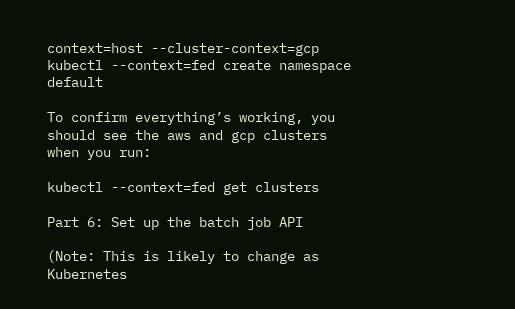context=host --cluster-context=gcp
kubectl --context=fed create namespace default

To confirm everything’s working, you should see the aws and gcp clusters when you run:

kubectl --context=fed get clusters

Part 6: Set up the batch job API

(Note: This is likely to change as Kubernetes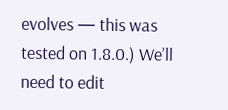evolves — this was tested on 1.8.0.) We’ll need to edit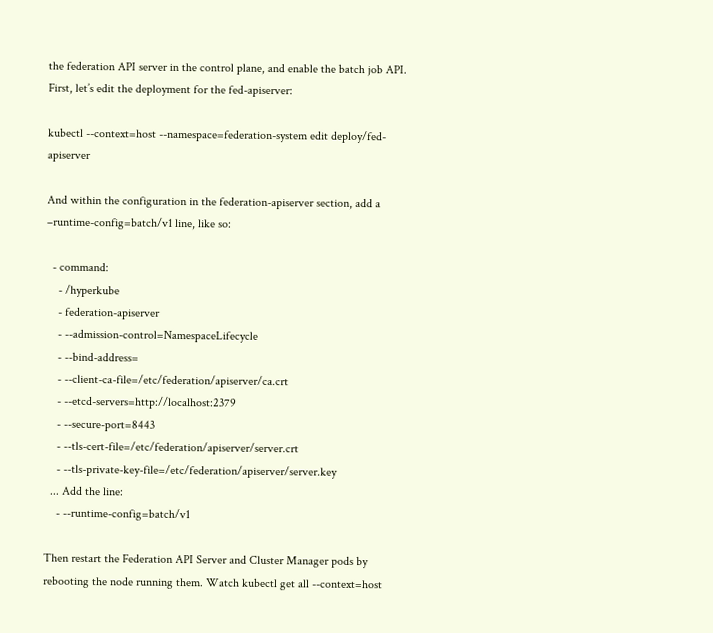the federation API server in the control plane, and enable the batch job API. First, let’s edit the deployment for the fed-apiserver:

kubectl --context=host --namespace=federation-system edit deploy/fed-apiserver

And within the configuration in the federation-apiserver section, add a –runtime-config=batch/v1 line, like so:

  - command:
    - /hyperkube
    - federation-apiserver
    - --admission-control=NamespaceLifecycle
    - --bind-address=
    - --client-ca-file=/etc/federation/apiserver/ca.crt
    - --etcd-servers=http://localhost:2379
    - --secure-port=8443
    - --tls-cert-file=/etc/federation/apiserver/server.crt
    - --tls-private-key-file=/etc/federation/apiserver/server.key
  ... Add the line:
    - --runtime-config=batch/v1

Then restart the Federation API Server and Cluster Manager pods by rebooting the node running them. Watch kubectl get all --context=host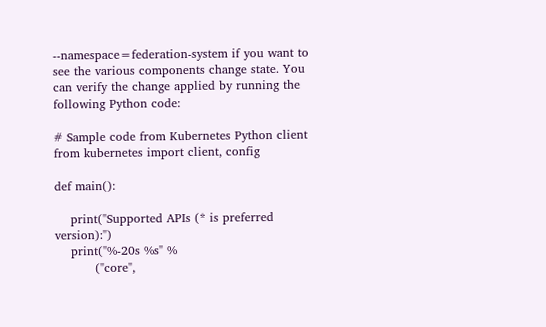--namespace=federation-system if you want to see the various components change state. You can verify the change applied by running the following Python code:

# Sample code from Kubernetes Python client
from kubernetes import client, config

def main():

    print("Supported APIs (* is preferred version):")
    print("%-20s %s" %
          ("core",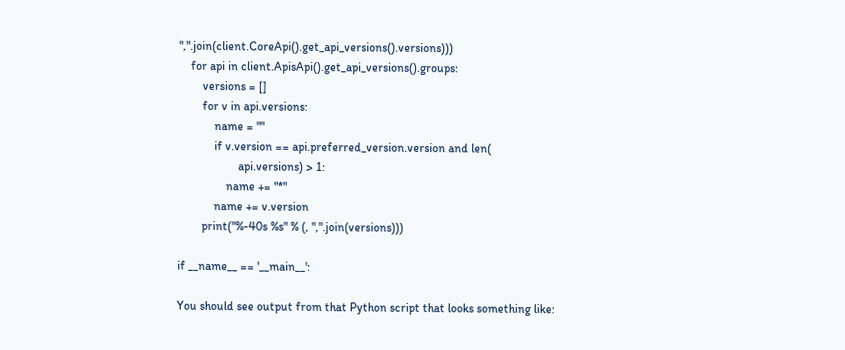",".join(client.CoreApi().get_api_versions().versions)))
    for api in client.ApisApi().get_api_versions().groups:
        versions = []
        for v in api.versions:
            name = ""
            if v.version == api.preferred_version.version and len(
                    api.versions) > 1:
                name += "*"
            name += v.version
        print("%-40s %s" % (, ",".join(versions)))

if __name__ == '__main__':

You should see output from that Python script that looks something like: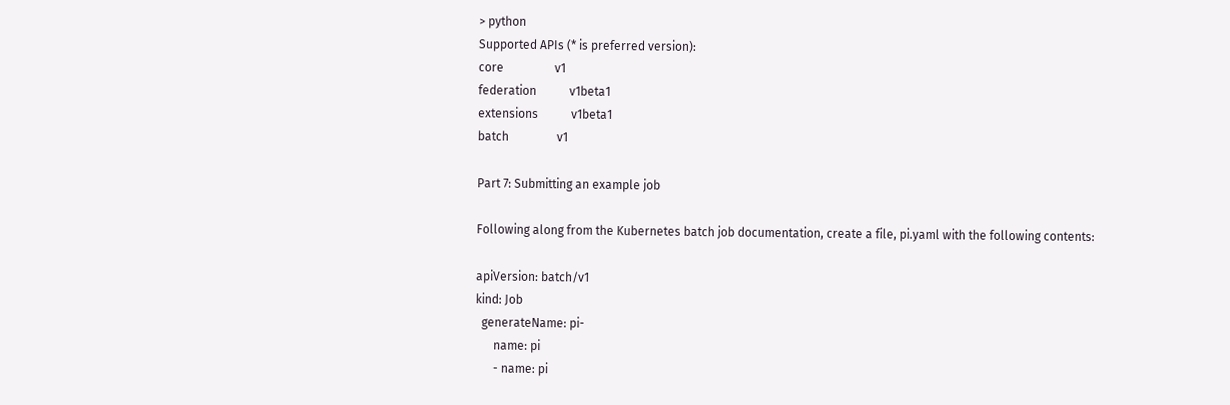> python
Supported APIs (* is preferred version):
core                 v1
federation           v1beta1
extensions           v1beta1
batch                v1

Part 7: Submitting an example job

Following along from the Kubernetes batch job documentation, create a file, pi.yaml with the following contents:

apiVersion: batch/v1
kind: Job
  generateName: pi-
      name: pi
      - name: pi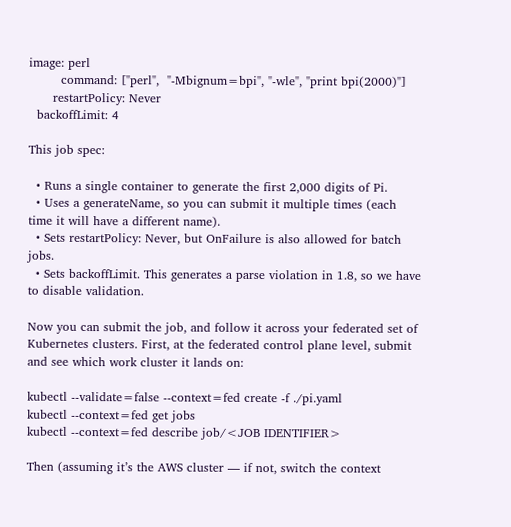image: perl
        command: ["perl",  "-Mbignum=bpi", "-wle", "print bpi(2000)"]
      restartPolicy: Never
  backoffLimit: 4

This job spec:

  • Runs a single container to generate the first 2,000 digits of Pi.
  • Uses a generateName, so you can submit it multiple times (each time it will have a different name).
  • Sets restartPolicy: Never, but OnFailure is also allowed for batch jobs.
  • Sets backoffLimit. This generates a parse violation in 1.8, so we have to disable validation.

Now you can submit the job, and follow it across your federated set of Kubernetes clusters. First, at the federated control plane level, submit and see which work cluster it lands on:

kubectl --validate=false --context=fed create -f ./pi.yaml
kubectl --context=fed get jobs
kubectl --context=fed describe job/<JOB IDENTIFIER>

Then (assuming it’s the AWS cluster — if not, switch the context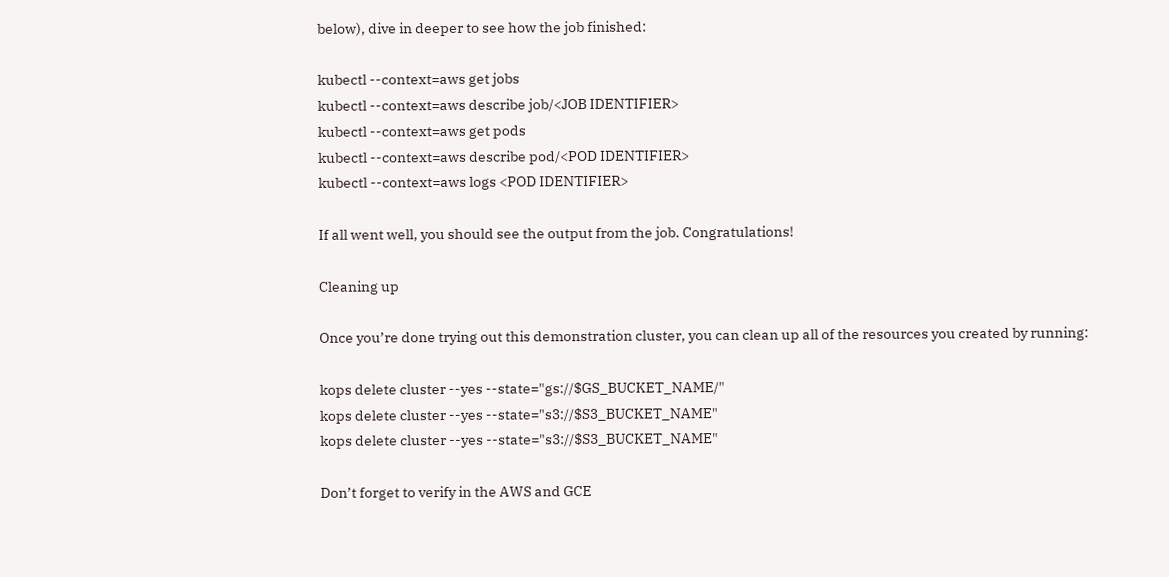below), dive in deeper to see how the job finished:

kubectl --context=aws get jobs
kubectl --context=aws describe job/<JOB IDENTIFIER>
kubectl --context=aws get pods
kubectl --context=aws describe pod/<POD IDENTIFIER>
kubectl --context=aws logs <POD IDENTIFIER>

If all went well, you should see the output from the job. Congratulations!

Cleaning up

Once you’re done trying out this demonstration cluster, you can clean up all of the resources you created by running:

kops delete cluster --yes --state="gs://$GS_BUCKET_NAME/"
kops delete cluster --yes --state="s3://$S3_BUCKET_NAME"
kops delete cluster --yes --state="s3://$S3_BUCKET_NAME"

Don’t forget to verify in the AWS and GCE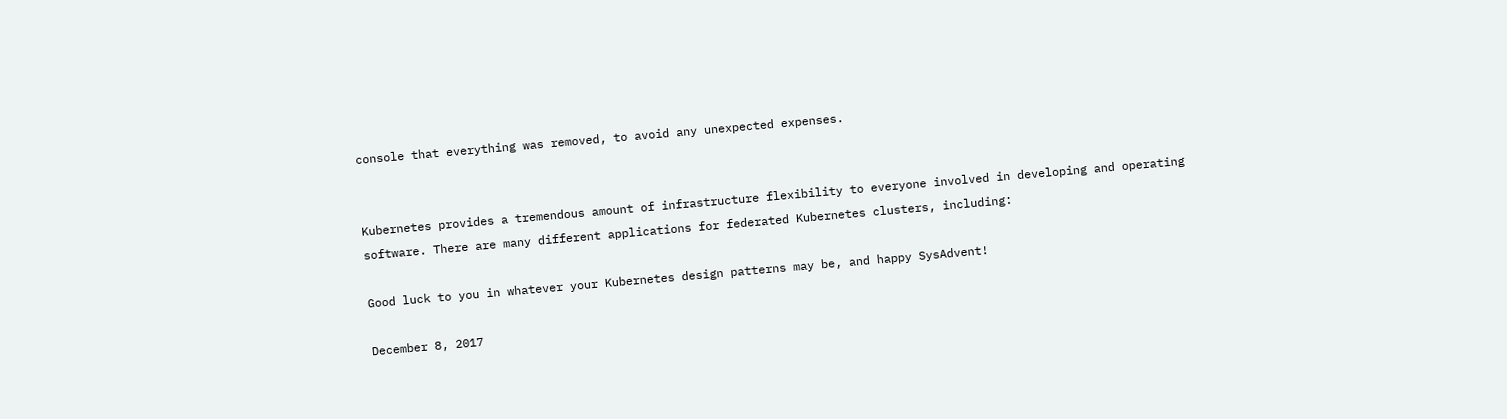console that everything was removed, to avoid any unexpected expenses.


Kubernetes provides a tremendous amount of infrastructure flexibility to everyone involved in developing and operating software. There are many different applications for federated Kubernetes clusters, including:

Good luck to you in whatever your Kubernetes design patterns may be, and happy SysAdvent!

December 8, 2017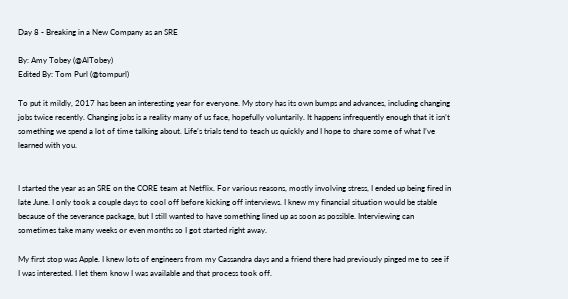Day 8 - Breaking in a New Company as an SRE

By: Amy Tobey (@AlTobey)
Edited By: Tom Purl (@tompurl)

To put it mildly, 2017 has been an interesting year for everyone. My story has its own bumps and advances, including changing jobs twice recently. Changing jobs is a reality many of us face, hopefully voluntarily. It happens infrequently enough that it isn’t something we spend a lot of time talking about. Life’s trials tend to teach us quickly and I hope to share some of what I’ve learned with you.


I started the year as an SRE on the CORE team at Netflix. For various reasons, mostly involving stress, I ended up being fired in late June. I only took a couple days to cool off before kicking off interviews. I knew my financial situation would be stable because of the severance package, but I still wanted to have something lined up as soon as possible. Interviewing can sometimes take many weeks or even months so I got started right away.

My first stop was Apple. I knew lots of engineers from my Cassandra days and a friend there had previously pinged me to see if I was interested. I let them know I was available and that process took off.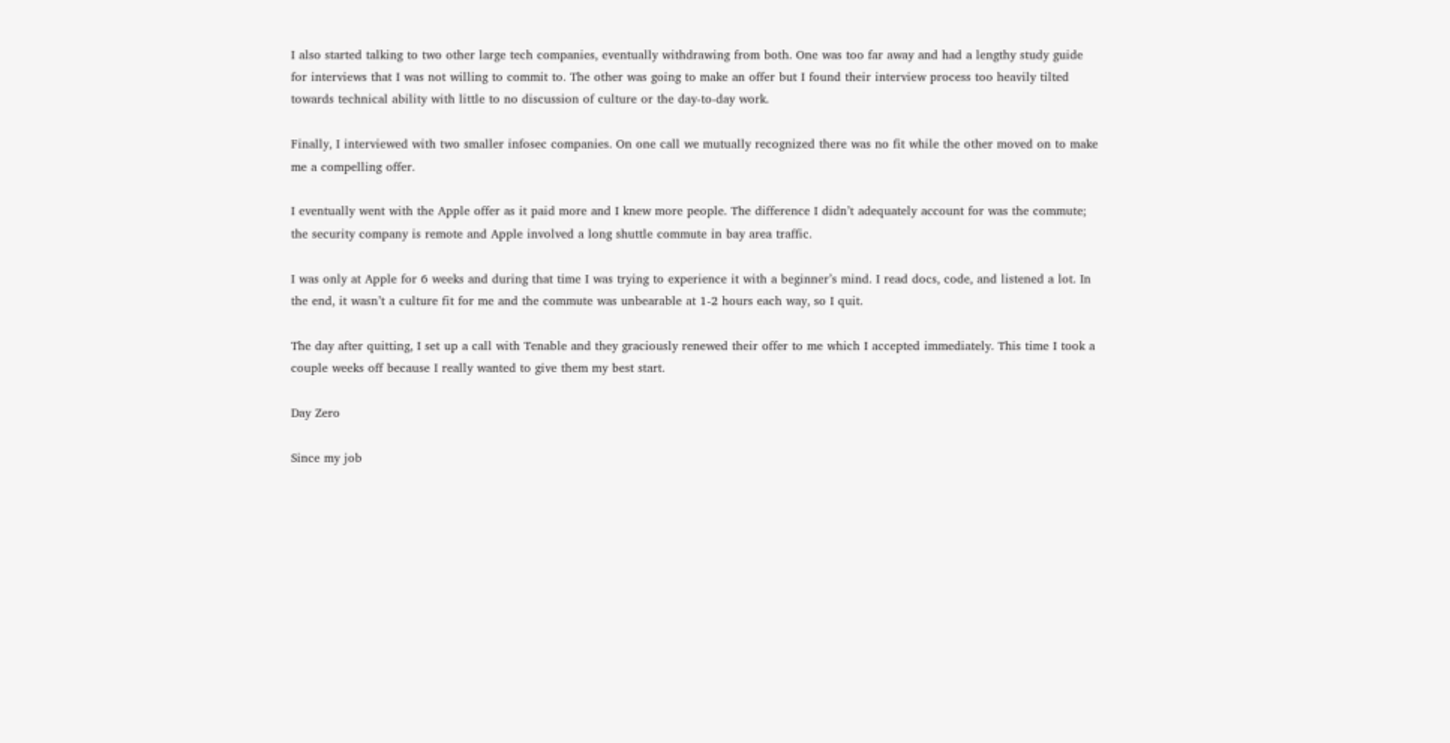I also started talking to two other large tech companies, eventually withdrawing from both. One was too far away and had a lengthy study guide for interviews that I was not willing to commit to. The other was going to make an offer but I found their interview process too heavily tilted towards technical ability with little to no discussion of culture or the day-to-day work.

Finally, I interviewed with two smaller infosec companies. On one call we mutually recognized there was no fit while the other moved on to make me a compelling offer.

I eventually went with the Apple offer as it paid more and I knew more people. The difference I didn’t adequately account for was the commute; the security company is remote and Apple involved a long shuttle commute in bay area traffic.

I was only at Apple for 6 weeks and during that time I was trying to experience it with a beginner’s mind. I read docs, code, and listened a lot. In the end, it wasn’t a culture fit for me and the commute was unbearable at 1-2 hours each way, so I quit.

The day after quitting, I set up a call with Tenable and they graciously renewed their offer to me which I accepted immediately. This time I took a couple weeks off because I really wanted to give them my best start.

Day Zero

Since my job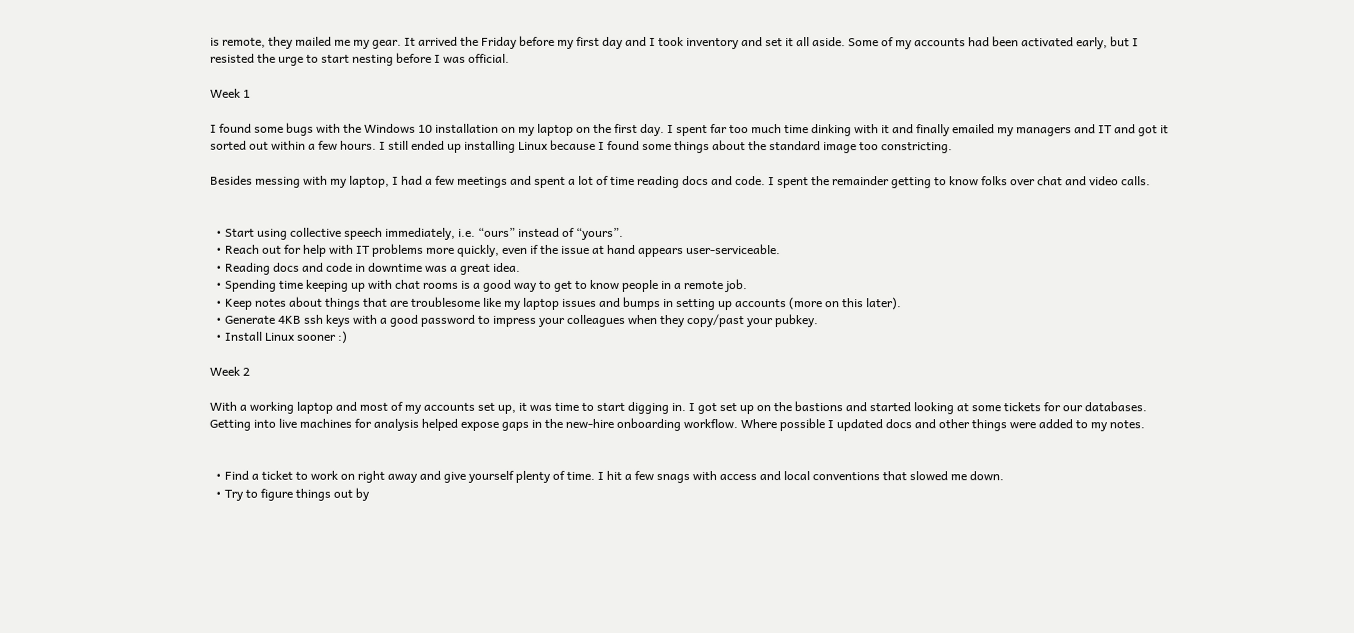is remote, they mailed me my gear. It arrived the Friday before my first day and I took inventory and set it all aside. Some of my accounts had been activated early, but I resisted the urge to start nesting before I was official.

Week 1

I found some bugs with the Windows 10 installation on my laptop on the first day. I spent far too much time dinking with it and finally emailed my managers and IT and got it sorted out within a few hours. I still ended up installing Linux because I found some things about the standard image too constricting.

Besides messing with my laptop, I had a few meetings and spent a lot of time reading docs and code. I spent the remainder getting to know folks over chat and video calls.


  • Start using collective speech immediately, i.e. “ours” instead of “yours”.
  • Reach out for help with IT problems more quickly, even if the issue at hand appears user-serviceable.
  • Reading docs and code in downtime was a great idea.
  • Spending time keeping up with chat rooms is a good way to get to know people in a remote job.
  • Keep notes about things that are troublesome like my laptop issues and bumps in setting up accounts (more on this later).
  • Generate 4KB ssh keys with a good password to impress your colleagues when they copy/past your pubkey.
  • Install Linux sooner :)

Week 2

With a working laptop and most of my accounts set up, it was time to start digging in. I got set up on the bastions and started looking at some tickets for our databases. Getting into live machines for analysis helped expose gaps in the new-hire onboarding workflow. Where possible I updated docs and other things were added to my notes.


  • Find a ticket to work on right away and give yourself plenty of time. I hit a few snags with access and local conventions that slowed me down.
  • Try to figure things out by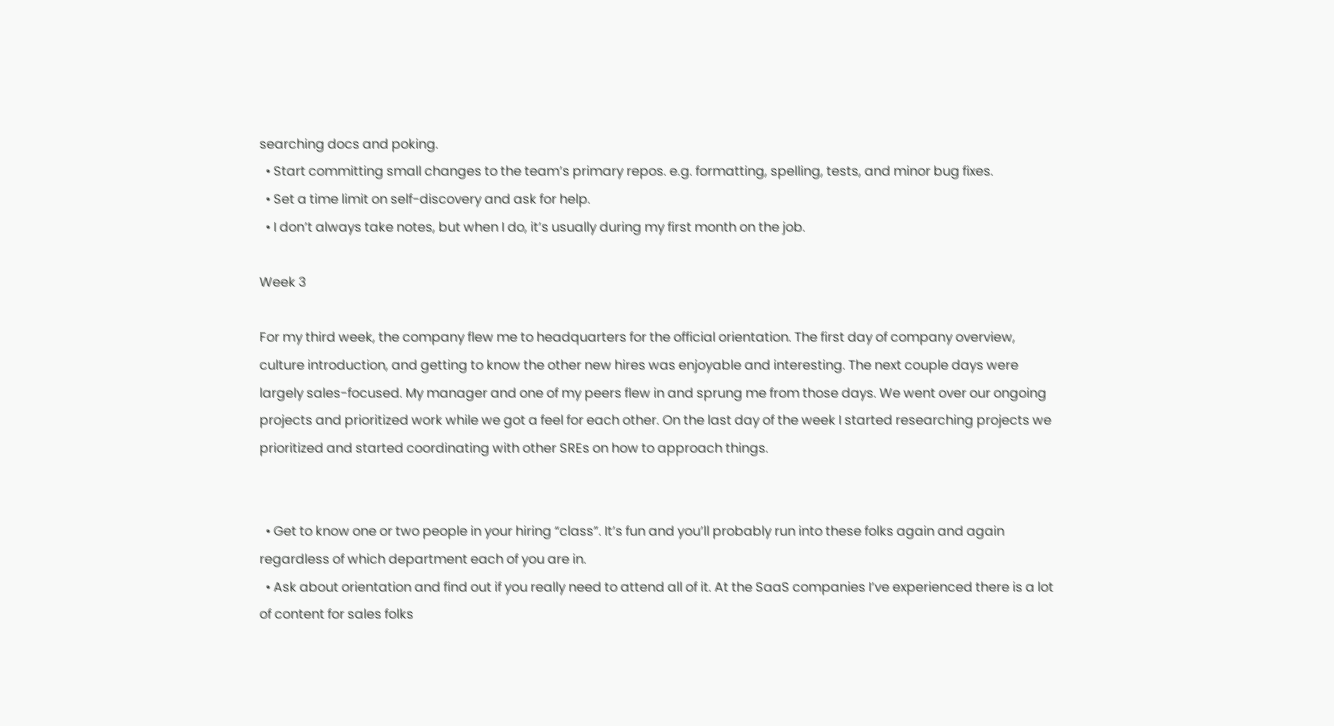searching docs and poking.
  • Start committing small changes to the team’s primary repos. e.g. formatting, spelling, tests, and minor bug fixes.
  • Set a time limit on self-discovery and ask for help.
  • I don’t always take notes, but when I do, it’s usually during my first month on the job.

Week 3

For my third week, the company flew me to headquarters for the official orientation. The first day of company overview, culture introduction, and getting to know the other new hires was enjoyable and interesting. The next couple days were largely sales-focused. My manager and one of my peers flew in and sprung me from those days. We went over our ongoing projects and prioritized work while we got a feel for each other. On the last day of the week I started researching projects we prioritized and started coordinating with other SREs on how to approach things.


  • Get to know one or two people in your hiring “class”. It’s fun and you’ll probably run into these folks again and again regardless of which department each of you are in.
  • Ask about orientation and find out if you really need to attend all of it. At the SaaS companies I’ve experienced there is a lot of content for sales folks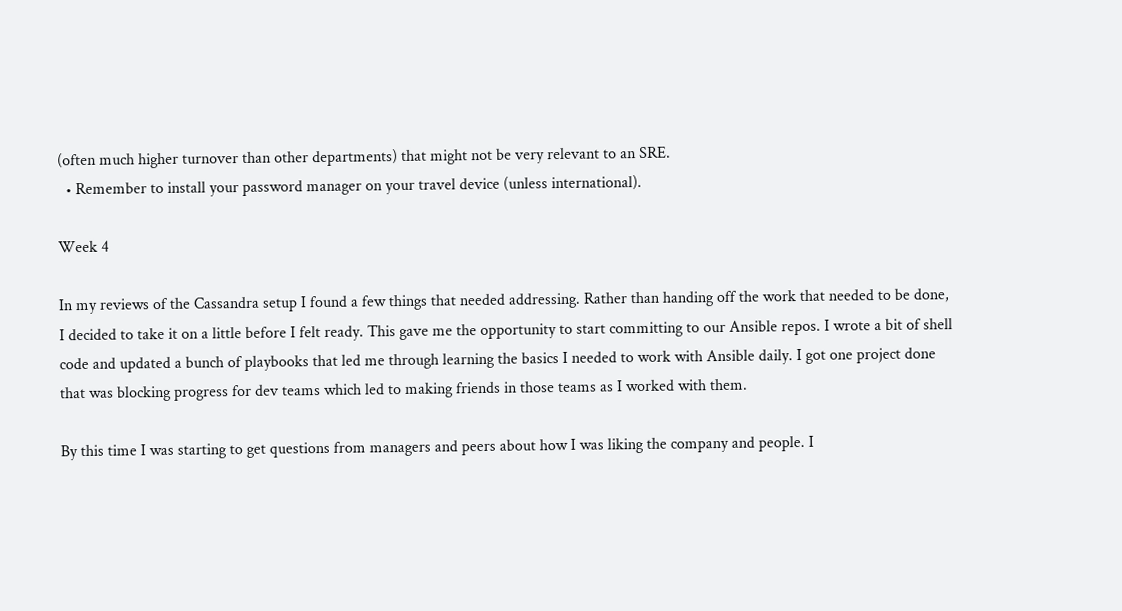(often much higher turnover than other departments) that might not be very relevant to an SRE.
  • Remember to install your password manager on your travel device (unless international).

Week 4

In my reviews of the Cassandra setup I found a few things that needed addressing. Rather than handing off the work that needed to be done, I decided to take it on a little before I felt ready. This gave me the opportunity to start committing to our Ansible repos. I wrote a bit of shell code and updated a bunch of playbooks that led me through learning the basics I needed to work with Ansible daily. I got one project done that was blocking progress for dev teams which led to making friends in those teams as I worked with them.

By this time I was starting to get questions from managers and peers about how I was liking the company and people. I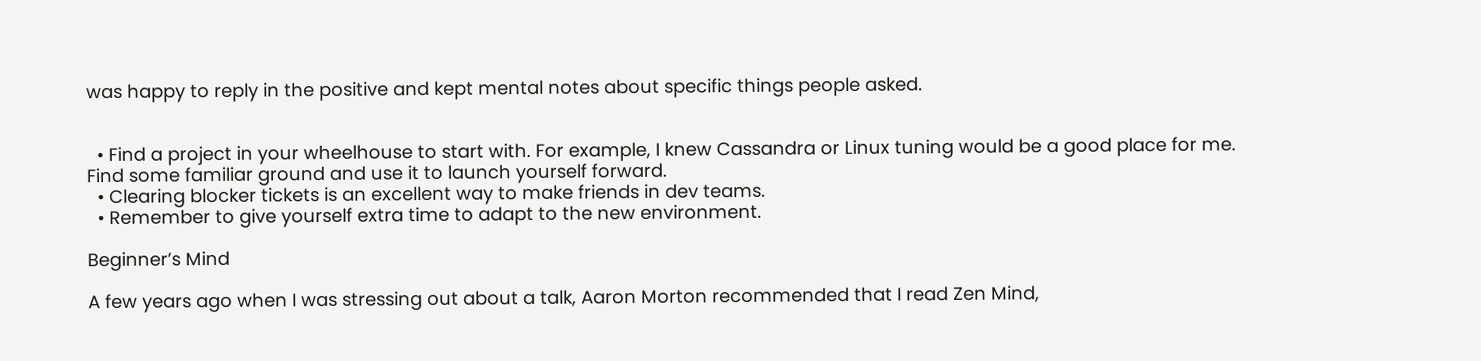was happy to reply in the positive and kept mental notes about specific things people asked.


  • Find a project in your wheelhouse to start with. For example, I knew Cassandra or Linux tuning would be a good place for me. Find some familiar ground and use it to launch yourself forward.
  • Clearing blocker tickets is an excellent way to make friends in dev teams.
  • Remember to give yourself extra time to adapt to the new environment.

Beginner’s Mind

A few years ago when I was stressing out about a talk, Aaron Morton recommended that I read Zen Mind,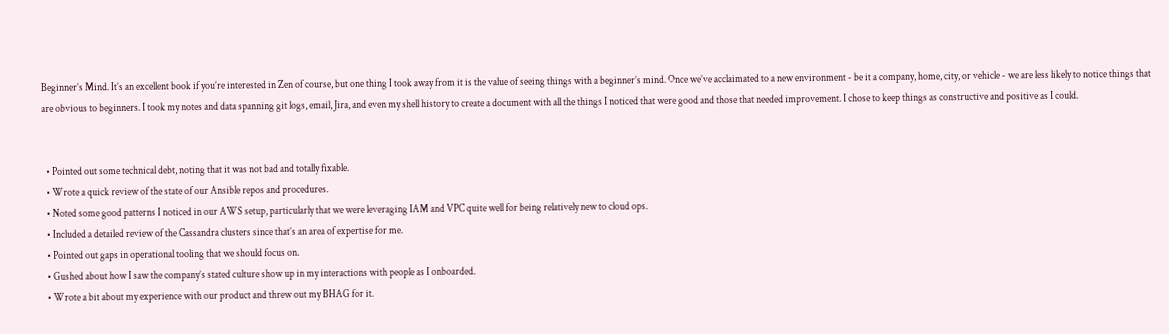Beginner’s Mind. It’s an excellent book if you’re interested in Zen of course, but one thing I took away from it is the value of seeing things with a beginner’s mind. Once we’ve acclaimated to a new environment - be it a company, home, city, or vehicle - we are less likely to notice things that are obvious to beginners. I took my notes and data spanning git logs, email, Jira, and even my shell history to create a document with all the things I noticed that were good and those that needed improvement. I chose to keep things as constructive and positive as I could.


  • Pointed out some technical debt, noting that it was not bad and totally fixable.
  • Wrote a quick review of the state of our Ansible repos and procedures.
  • Noted some good patterns I noticed in our AWS setup, particularly that we were leveraging IAM and VPC quite well for being relatively new to cloud ops.
  • Included a detailed review of the Cassandra clusters since that’s an area of expertise for me.
  • Pointed out gaps in operational tooling that we should focus on.
  • Gushed about how I saw the company’s stated culture show up in my interactions with people as I onboarded.
  • Wrote a bit about my experience with our product and threw out my BHAG for it.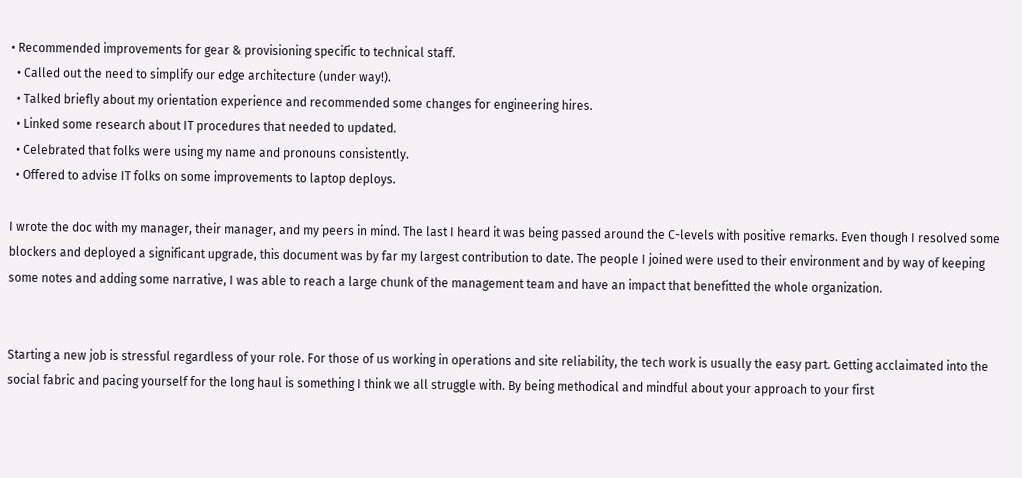• Recommended improvements for gear & provisioning specific to technical staff.
  • Called out the need to simplify our edge architecture (under way!).
  • Talked briefly about my orientation experience and recommended some changes for engineering hires.
  • Linked some research about IT procedures that needed to updated.
  • Celebrated that folks were using my name and pronouns consistently.
  • Offered to advise IT folks on some improvements to laptop deploys.

I wrote the doc with my manager, their manager, and my peers in mind. The last I heard it was being passed around the C-levels with positive remarks. Even though I resolved some blockers and deployed a significant upgrade, this document was by far my largest contribution to date. The people I joined were used to their environment and by way of keeping some notes and adding some narrative, I was able to reach a large chunk of the management team and have an impact that benefitted the whole organization.


Starting a new job is stressful regardless of your role. For those of us working in operations and site reliability, the tech work is usually the easy part. Getting acclaimated into the social fabric and pacing yourself for the long haul is something I think we all struggle with. By being methodical and mindful about your approach to your first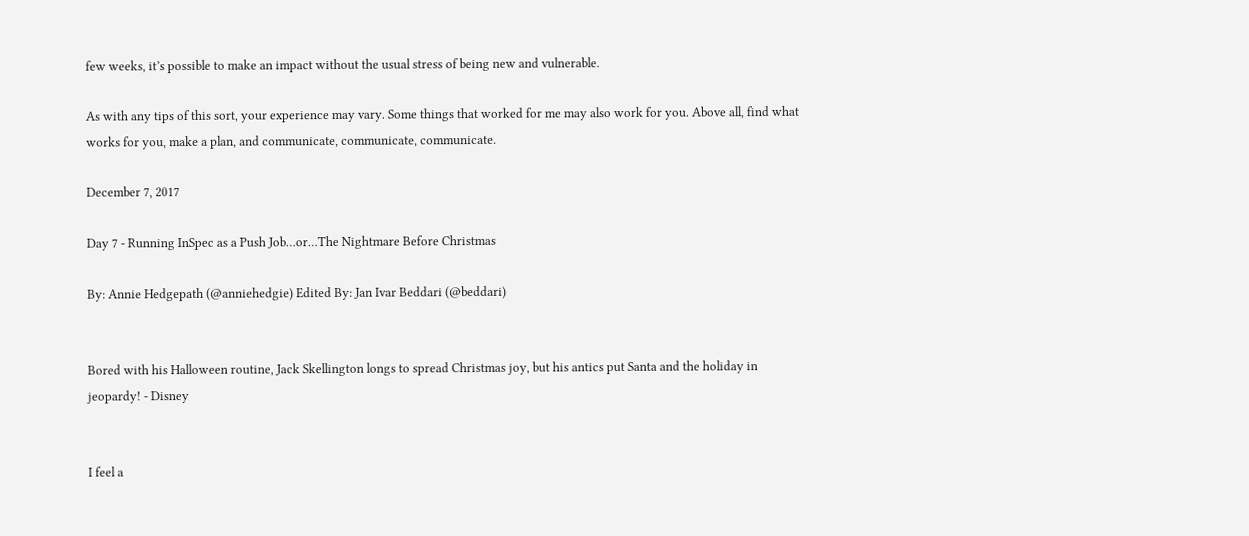few weeks, it’s possible to make an impact without the usual stress of being new and vulnerable.

As with any tips of this sort, your experience may vary. Some things that worked for me may also work for you. Above all, find what works for you, make a plan, and communicate, communicate, communicate.

December 7, 2017

Day 7 - Running InSpec as a Push Job…or…The Nightmare Before Christmas

By: Annie Hedgepath (@anniehedgie) Edited By: Jan Ivar Beddari (@beddari)


Bored with his Halloween routine, Jack Skellington longs to spread Christmas joy, but his antics put Santa and the holiday in jeopardy! - Disney


I feel a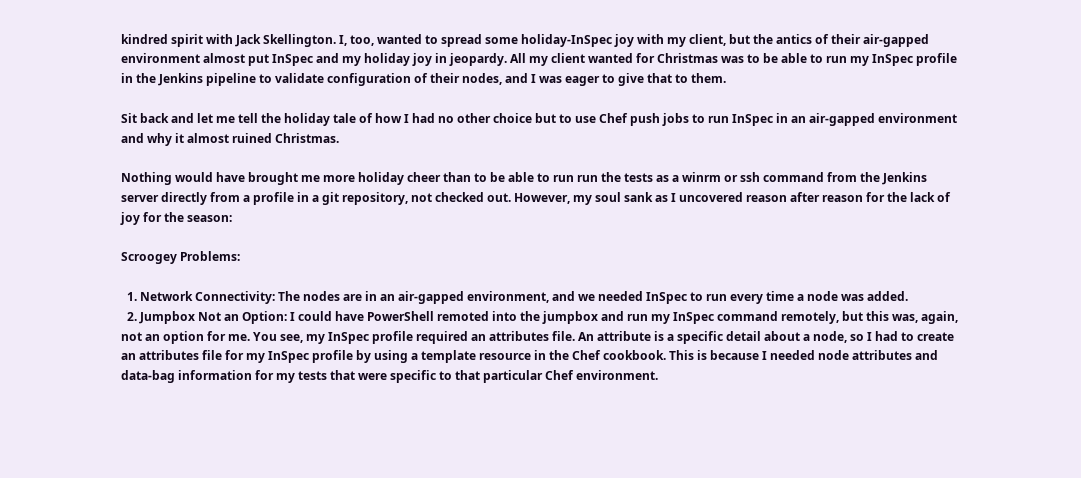kindred spirit with Jack Skellington. I, too, wanted to spread some holiday-InSpec joy with my client, but the antics of their air-gapped environment almost put InSpec and my holiday joy in jeopardy. All my client wanted for Christmas was to be able to run my InSpec profile in the Jenkins pipeline to validate configuration of their nodes, and I was eager to give that to them.

Sit back and let me tell the holiday tale of how I had no other choice but to use Chef push jobs to run InSpec in an air-gapped environment and why it almost ruined Christmas.

Nothing would have brought me more holiday cheer than to be able to run run the tests as a winrm or ssh command from the Jenkins server directly from a profile in a git repository, not checked out. However, my soul sank as I uncovered reason after reason for the lack of joy for the season:

Scroogey Problems:

  1. Network Connectivity: The nodes are in an air-gapped environment, and we needed InSpec to run every time a node was added.
  2. Jumpbox Not an Option: I could have PowerShell remoted into the jumpbox and run my InSpec command remotely, but this was, again, not an option for me. You see, my InSpec profile required an attributes file. An attribute is a specific detail about a node, so I had to create an attributes file for my InSpec profile by using a template resource in the Chef cookbook. This is because I needed node attributes and data-bag information for my tests that were specific to that particular Chef environment.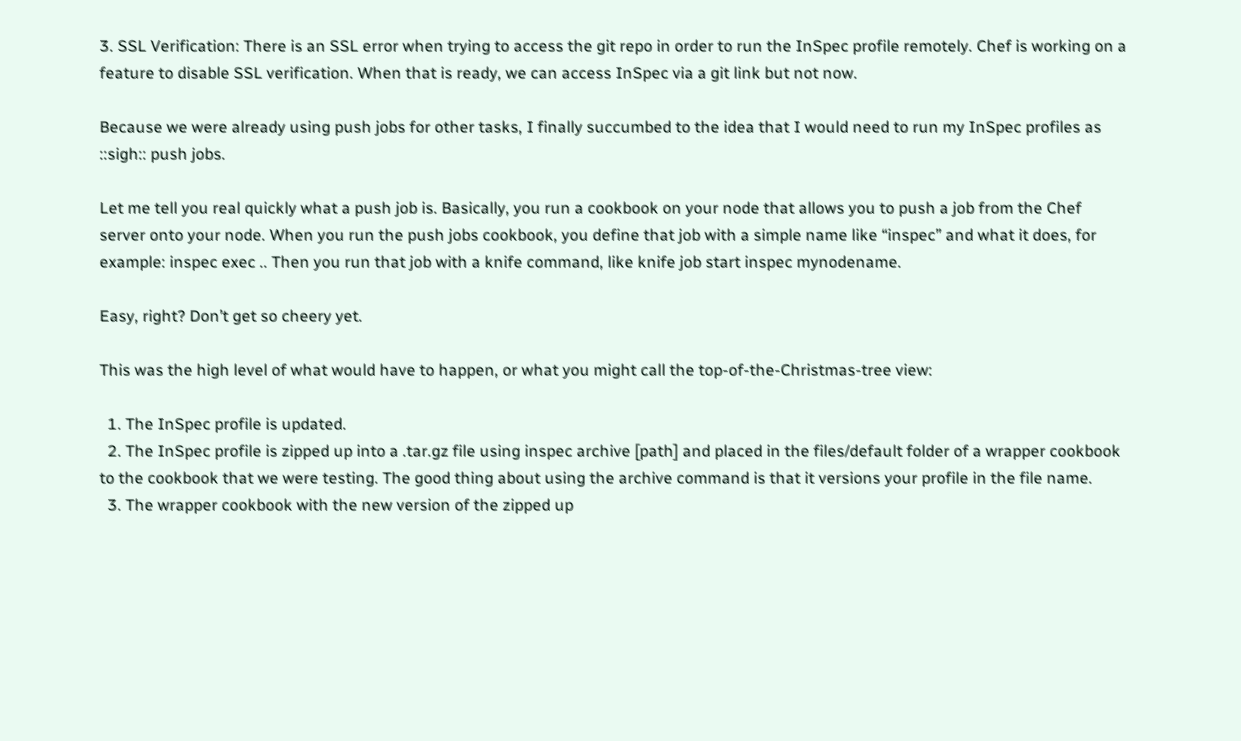3. SSL Verification: There is an SSL error when trying to access the git repo in order to run the InSpec profile remotely. Chef is working on a feature to disable SSL verification. When that is ready, we can access InSpec via a git link but not now.

Because we were already using push jobs for other tasks, I finally succumbed to the idea that I would need to run my InSpec profiles as ::sigh:: push jobs.

Let me tell you real quickly what a push job is. Basically, you run a cookbook on your node that allows you to push a job from the Chef server onto your node. When you run the push jobs cookbook, you define that job with a simple name like “inspec” and what it does, for example: inspec exec .. Then you run that job with a knife command, like knife job start inspec mynodename.

Easy, right? Don’t get so cheery yet.

This was the high level of what would have to happen, or what you might call the top-of-the-Christmas-tree view:

  1. The InSpec profile is updated.
  2. The InSpec profile is zipped up into a .tar.gz file using inspec archive [path] and placed in the files/default folder of a wrapper cookbook to the cookbook that we were testing. The good thing about using the archive command is that it versions your profile in the file name.
  3. The wrapper cookbook with the new version of the zipped up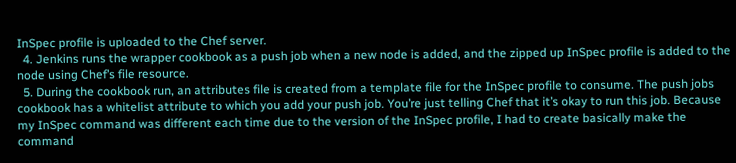InSpec profile is uploaded to the Chef server.
  4. Jenkins runs the wrapper cookbook as a push job when a new node is added, and the zipped up InSpec profile is added to the node using Chef’s file resource.
  5. During the cookbook run, an attributes file is created from a template file for the InSpec profile to consume. The push jobs cookbook has a whitelist attribute to which you add your push job. You’re just telling Chef that it’s okay to run this job. Because my InSpec command was different each time due to the version of the InSpec profile, I had to create basically make the command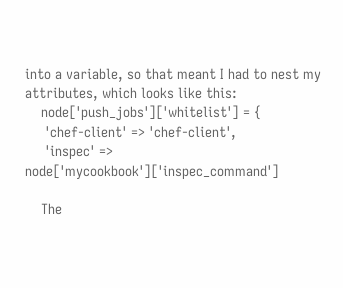into a variable, so that meant I had to nest my attributes, which looks like this:
    node['push_jobs']['whitelist'] = {
     'chef-client' => 'chef-client',
     'inspec' => node['mycookbook']['inspec_command']

    The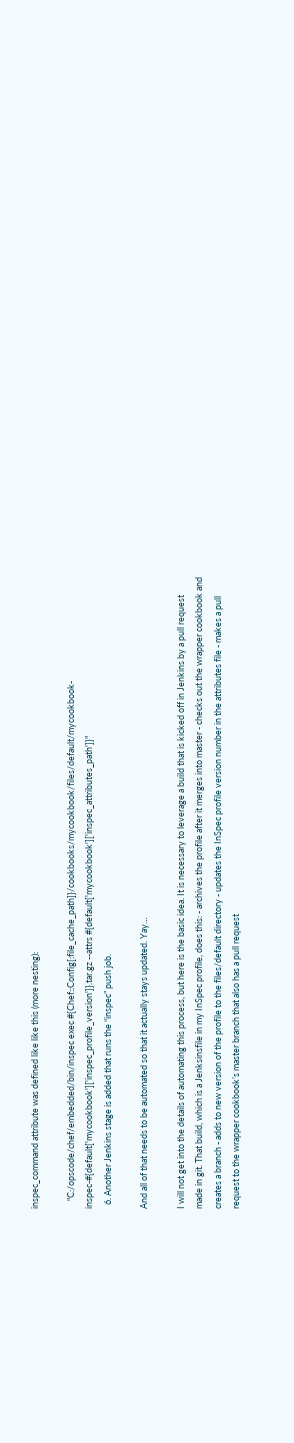inspec_command attribute was defined like like this (more nesting):

    "C:/opscode/chef/embedded/bin/inspec exec #{Chef::Config[:file_cache_path]}/cookbooks/mycookbook/files/default/mycookbook-inspec-#{default['mycookbook']['inspec_profile_version']}.tar.gz --attrs #{default['mycookbook']['inspec_attributes_path']}"
  6. Another Jenkins stage is added that runs the “inspec” push job.

And all of that needs to be automated so that it actually stays updated. Yay…

I will not get into the details of automating this process, but here is the basic idea. It is necessary to leverage a build that is kicked off in Jenkins by a pull request made in git. That build, which is a Jenksinsfile in my InSpec profile, does this: - archives the profile after it merges into master - checks out the wrapper cookbook and creates a branch - adds to new version of the profile to the files/default directory - updates the InSpec profile version number in the attributes file - makes a pull request to the wrapper cookbook’s master branch that also has a pull request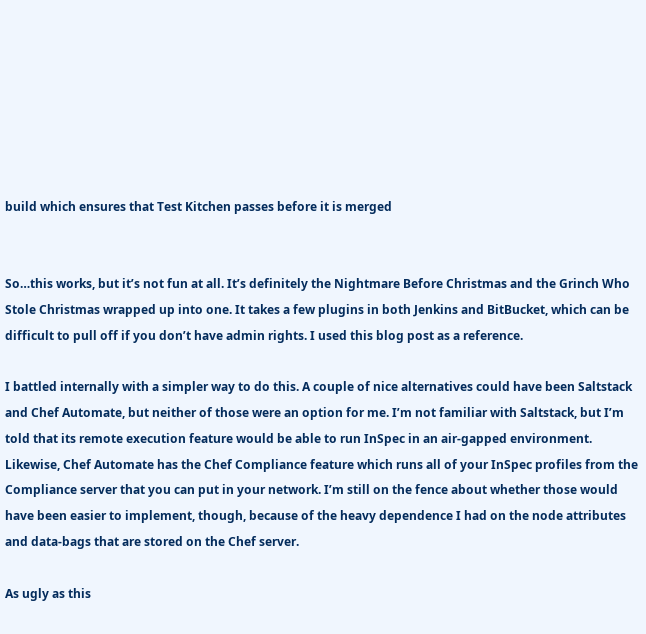build which ensures that Test Kitchen passes before it is merged


So…this works, but it’s not fun at all. It’s definitely the Nightmare Before Christmas and the Grinch Who Stole Christmas wrapped up into one. It takes a few plugins in both Jenkins and BitBucket, which can be difficult to pull off if you don’t have admin rights. I used this blog post as a reference.

I battled internally with a simpler way to do this. A couple of nice alternatives could have been Saltstack and Chef Automate, but neither of those were an option for me. I’m not familiar with Saltstack, but I’m told that its remote execution feature would be able to run InSpec in an air-gapped environment. Likewise, Chef Automate has the Chef Compliance feature which runs all of your InSpec profiles from the Compliance server that you can put in your network. I’m still on the fence about whether those would have been easier to implement, though, because of the heavy dependence I had on the node attributes and data-bags that are stored on the Chef server.

As ugly as this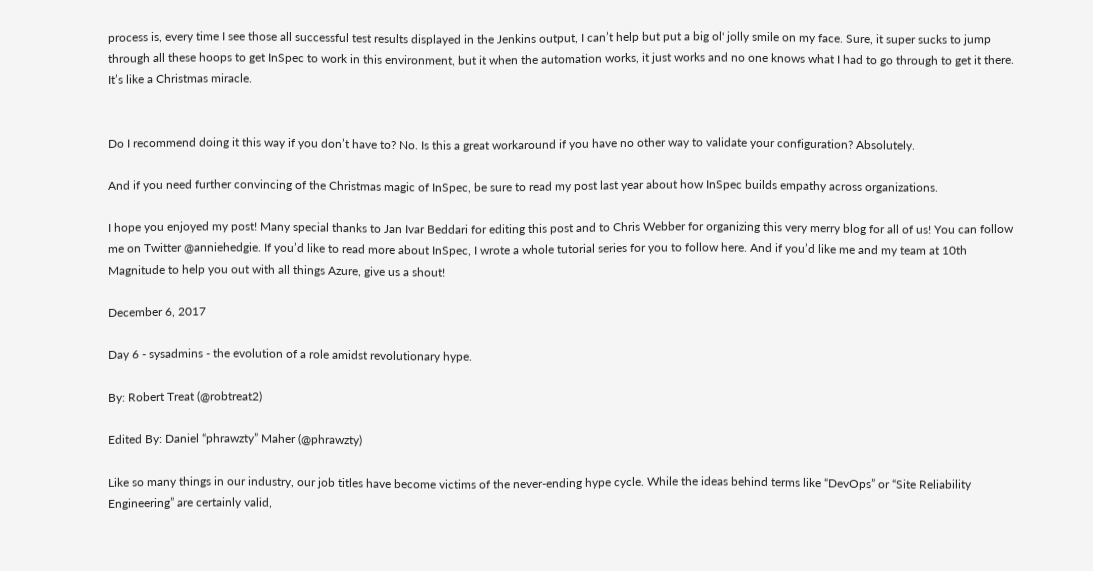process is, every time I see those all successful test results displayed in the Jenkins output, I can’t help but put a big ol' jolly smile on my face. Sure, it super sucks to jump through all these hoops to get InSpec to work in this environment, but it when the automation works, it just works and no one knows what I had to go through to get it there. It’s like a Christmas miracle.


Do I recommend doing it this way if you don’t have to? No. Is this a great workaround if you have no other way to validate your configuration? Absolutely.

And if you need further convincing of the Christmas magic of InSpec, be sure to read my post last year about how InSpec builds empathy across organizations.

I hope you enjoyed my post! Many special thanks to Jan Ivar Beddari for editing this post and to Chris Webber for organizing this very merry blog for all of us! You can follow me on Twitter @anniehedgie. If you’d like to read more about InSpec, I wrote a whole tutorial series for you to follow here. And if you’d like me and my team at 10th Magnitude to help you out with all things Azure, give us a shout!

December 6, 2017

Day 6 - sysadmins - the evolution of a role amidst revolutionary hype.

By: Robert Treat (@robtreat2)

Edited By: Daniel “phrawzty” Maher (@phrawzty)

Like so many things in our industry, our job titles have become victims of the never-ending hype cycle. While the ideas behind terms like “DevOps” or “Site Reliability Engineering” are certainly valid,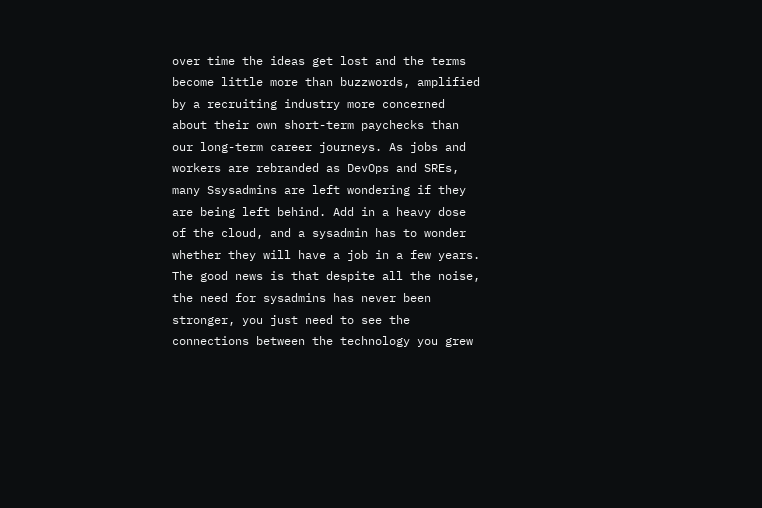over time the ideas get lost and the terms become little more than buzzwords, amplified by a recruiting industry more concerned about their own short-term paychecks than our long-term career journeys. As jobs and workers are rebranded as DevOps and SREs, many Ssysadmins are left wondering if they are being left behind. Add in a heavy dose of the cloud, and a sysadmin has to wonder whether they will have a job in a few years. The good news is that despite all the noise, the need for sysadmins has never been stronger, you just need to see the connections between the technology you grew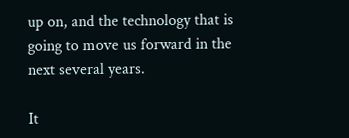up on, and the technology that is going to move us forward in the next several years.

It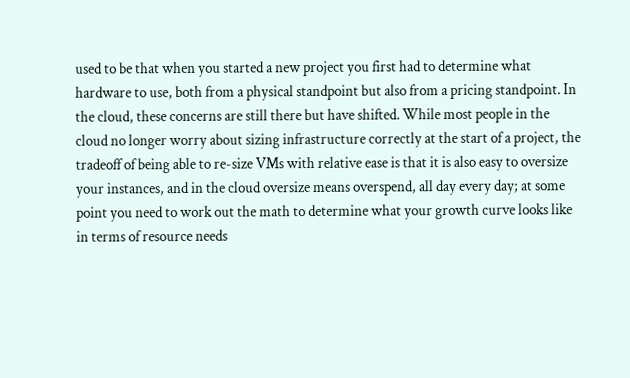used to be that when you started a new project you first had to determine what hardware to use, both from a physical standpoint but also from a pricing standpoint. In the cloud, these concerns are still there but have shifted. While most people in the cloud no longer worry about sizing infrastructure correctly at the start of a project, the tradeoff of being able to re-size VMs with relative ease is that it is also easy to oversize your instances, and in the cloud oversize means overspend, all day every day; at some point you need to work out the math to determine what your growth curve looks like in terms of resource needs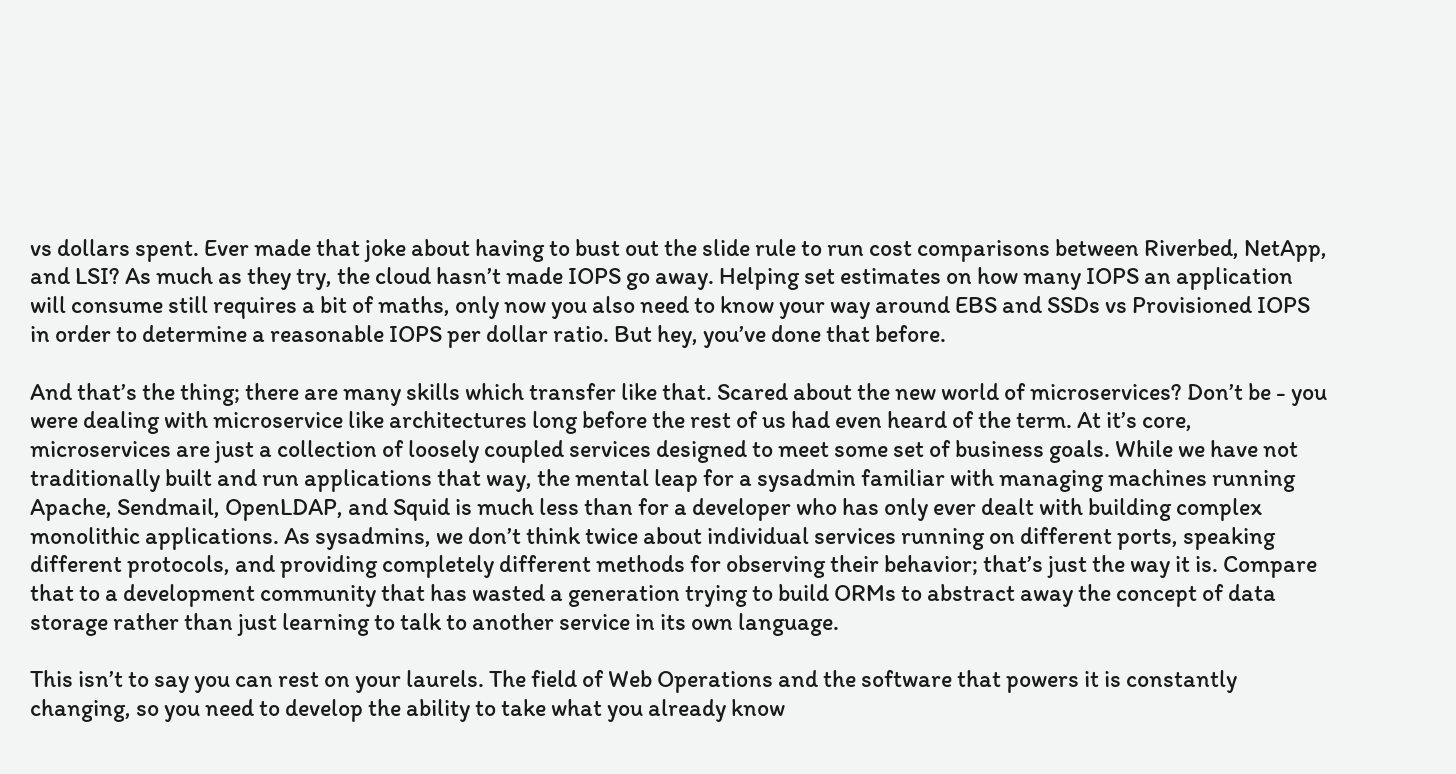vs dollars spent. Ever made that joke about having to bust out the slide rule to run cost comparisons between Riverbed, NetApp, and LSI? As much as they try, the cloud hasn’t made IOPS go away. Helping set estimates on how many IOPS an application will consume still requires a bit of maths, only now you also need to know your way around EBS and SSDs vs Provisioned IOPS in order to determine a reasonable IOPS per dollar ratio. But hey, you’ve done that before.

And that’s the thing; there are many skills which transfer like that. Scared about the new world of microservices? Don’t be - you were dealing with microservice like architectures long before the rest of us had even heard of the term. At it’s core, microservices are just a collection of loosely coupled services designed to meet some set of business goals. While we have not traditionally built and run applications that way, the mental leap for a sysadmin familiar with managing machines running Apache, Sendmail, OpenLDAP, and Squid is much less than for a developer who has only ever dealt with building complex monolithic applications. As sysadmins, we don’t think twice about individual services running on different ports, speaking different protocols, and providing completely different methods for observing their behavior; that’s just the way it is. Compare that to a development community that has wasted a generation trying to build ORMs to abstract away the concept of data storage rather than just learning to talk to another service in its own language.

This isn’t to say you can rest on your laurels. The field of Web Operations and the software that powers it is constantly changing, so you need to develop the ability to take what you already know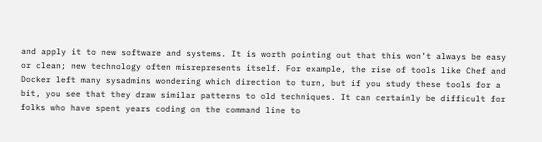and apply it to new software and systems. It is worth pointing out that this won’t always be easy or clean; new technology often misrepresents itself. For example, the rise of tools like Chef and Docker left many sysadmins wondering which direction to turn, but if you study these tools for a bit, you see that they draw similar patterns to old techniques. It can certainly be difficult for folks who have spent years coding on the command line to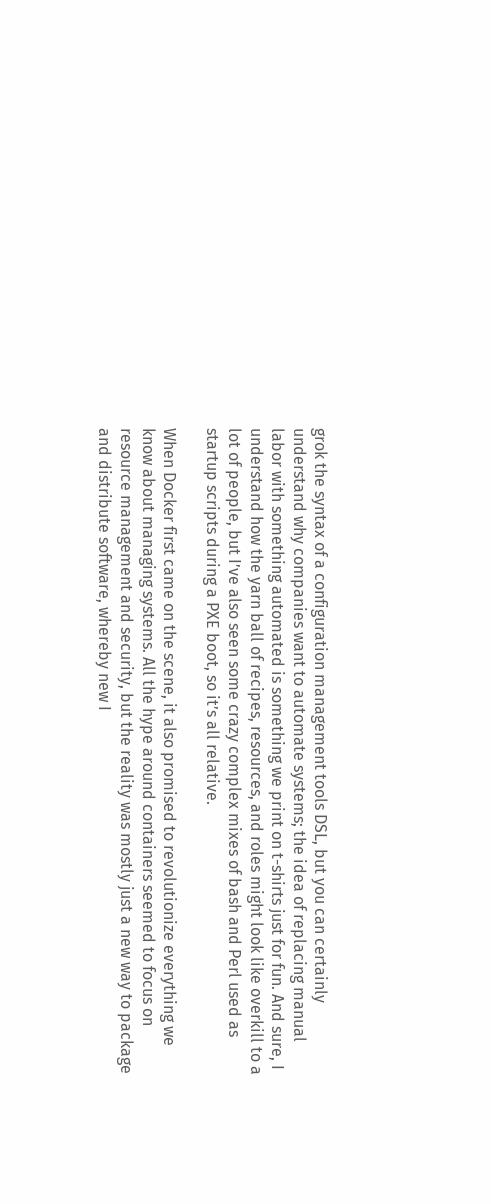grok the syntax of a configuration management tools DSL, but you can certainly understand why companies want to automate systems; the idea of replacing manual labor with something automated is something we print on t-shirts just for fun. And sure, I understand how the yarn ball of recipes, resources, and roles might look like overkill to a lot of people, but I’ve also seen some crazy complex mixes of bash and Perl used as startup scripts during a PXE boot, so it’s all relative.

When Docker first came on the scene, it also promised to revolutionize everything we know about managing systems. All the hype around containers seemed to focus on resource management and security, but the reality was mostly just a new way to package and distribute software, whereby new I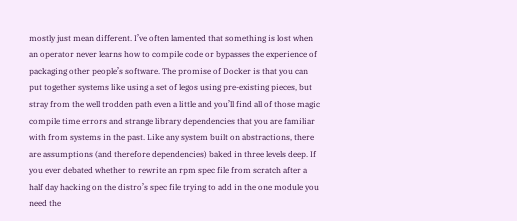mostly just mean different. I’ve often lamented that something is lost when an operator never learns how to compile code or bypasses the experience of packaging other people’s software. The promise of Docker is that you can put together systems like using a set of legos using pre-existing pieces, but stray from the well trodden path even a little and you’ll find all of those magic compile time errors and strange library dependencies that you are familiar with from systems in the past. Like any system built on abstractions, there are assumptions (and therefore dependencies) baked in three levels deep. If you ever debated whether to rewrite an rpm spec file from scratch after a half day hacking on the distro’s spec file trying to add in the one module you need the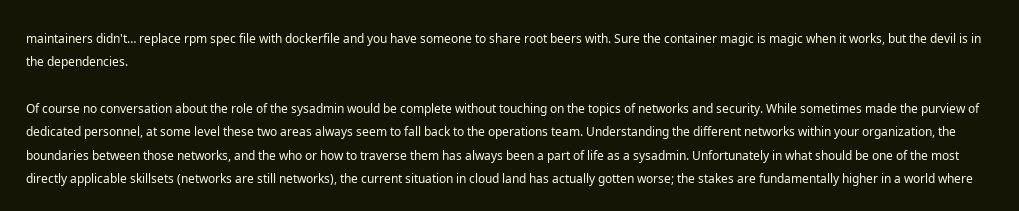maintainers didn't… replace rpm spec file with dockerfile and you have someone to share root beers with. Sure the container magic is magic when it works, but the devil is in the dependencies.

Of course no conversation about the role of the sysadmin would be complete without touching on the topics of networks and security. While sometimes made the purview of dedicated personnel, at some level these two areas always seem to fall back to the operations team. Understanding the different networks within your organization, the boundaries between those networks, and the who or how to traverse them has always been a part of life as a sysadmin. Unfortunately in what should be one of the most directly applicable skillsets (networks are still networks), the current situation in cloud land has actually gotten worse; the stakes are fundamentally higher in a world where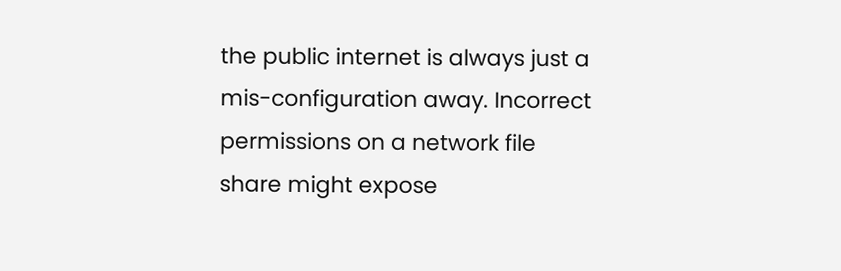the public internet is always just a mis-configuration away. Incorrect permissions on a network file share might expose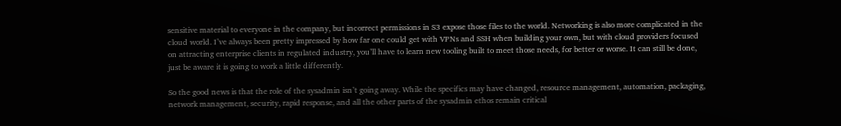sensitive material to everyone in the company, but incorrect permissions in S3 expose those files to the world. Networking is also more complicated in the cloud world. I’ve always been pretty impressed by how far one could get with VPNs and SSH when building your own, but with cloud providers focused on attracting enterprise clients in regulated industry, you’ll have to learn new tooling built to meet those needs, for better or worse. It can still be done, just be aware it is going to work a little differently.

So the good news is that the role of the sysadmin isn’t going away. While the specifics may have changed, resource management, automation, packaging, network management, security, rapid response, and all the other parts of the sysadmin ethos remain critical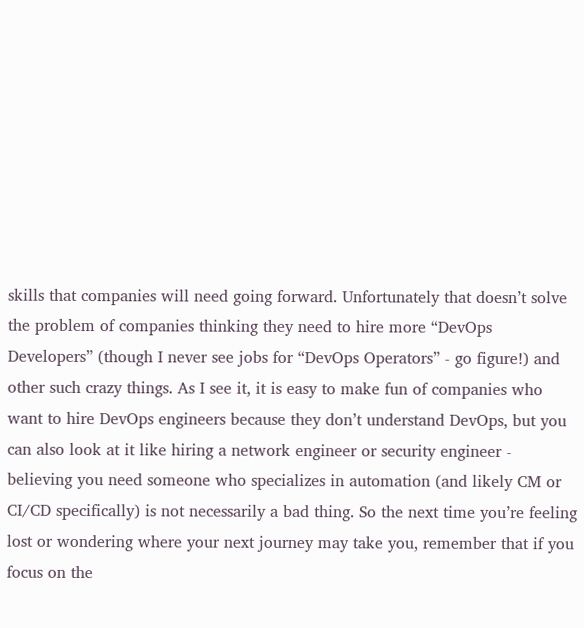skills that companies will need going forward. Unfortunately that doesn’t solve the problem of companies thinking they need to hire more “DevOps Developers” (though I never see jobs for “DevOps Operators” - go figure!) and other such crazy things. As I see it, it is easy to make fun of companies who want to hire DevOps engineers because they don’t understand DevOps, but you can also look at it like hiring a network engineer or security engineer - believing you need someone who specializes in automation (and likely CM or CI/CD specifically) is not necessarily a bad thing. So the next time you’re feeling lost or wondering where your next journey may take you, remember that if you focus on the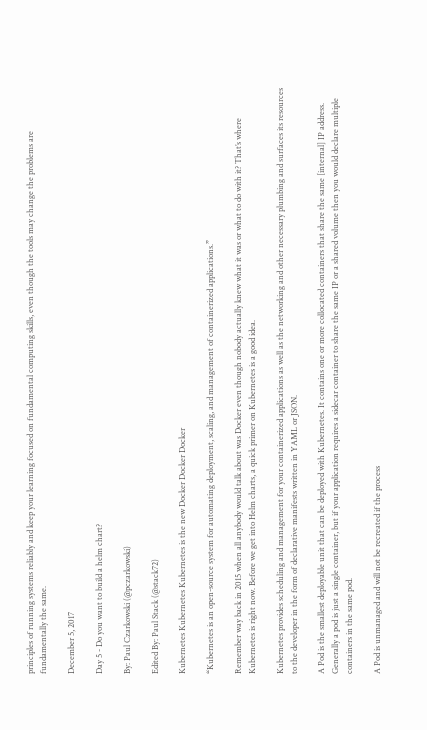principles of running systems reliably and keep your learning focused on fundamental computing skills, even though the tools may change the problems are fundamentally the same.

December 5, 2017

Day 5 - Do you want to build a helm chart?

By: Paul Czarkowski (@pczarkowski)

Edited By: Paul Stack (@stack72)

Kubernetes Kubernetes Kubernetes is the new Docker Docker Docker

“Kubernetes is an open-source system for automating deployment, scaling, and management of containerized applications.”

Remember way back in 2015 when all anybody would talk about was Docker even though nobody actually knew what it was or what to do with it? That’s where Kubernetes is right now. Before we get into Helm charts, a quick primer on Kubernetes is a good idea.

Kubernetes provides scheduling and management for your containerized applications as well as the networking and other necessary plumbing and surfaces its resources to the developer in the form of declarative manifests written in YAML or JSON.

A Pod is the smallest deployable unit that can be deployed with Kubernetes. It contains one or more collocated containers that share the same [internal] IP address. Generally a pod is just a single container, but if your application requires a sidecar container to share the same IP or a shared volume then you would declare multiple containers in the same pod.

A Pod is unmanaged and will not be recreated if the process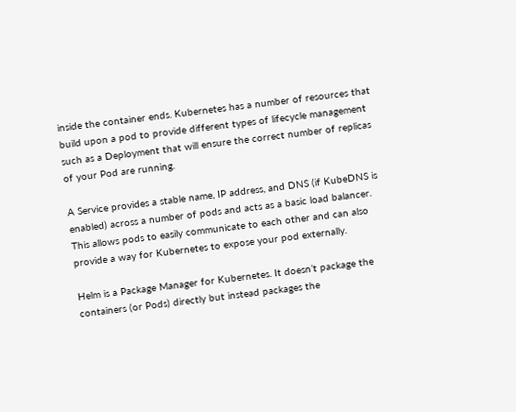inside the container ends. Kubernetes has a number of resources that build upon a pod to provide different types of lifecycle management such as a Deployment that will ensure the correct number of replicas of your Pod are running.

A Service provides a stable name, IP address, and DNS (if KubeDNS is enabled) across a number of pods and acts as a basic load balancer. This allows pods to easily communicate to each other and can also provide a way for Kubernetes to expose your pod externally.

Helm is a Package Manager for Kubernetes. It doesn’t package the containers (or Pods) directly but instead packages the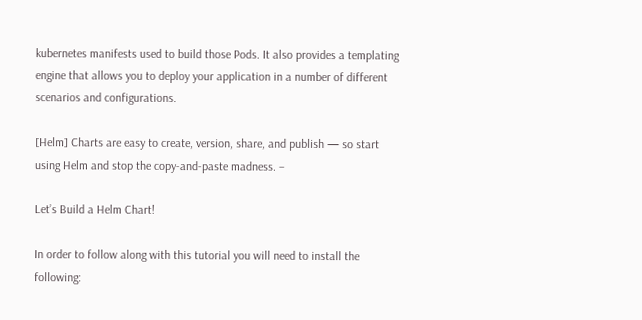kubernetes manifests used to build those Pods. It also provides a templating engine that allows you to deploy your application in a number of different scenarios and configurations.

[Helm] Charts are easy to create, version, share, and publish — so start using Helm and stop the copy-and-paste madness. –

Let’s Build a Helm Chart!

In order to follow along with this tutorial you will need to install the following: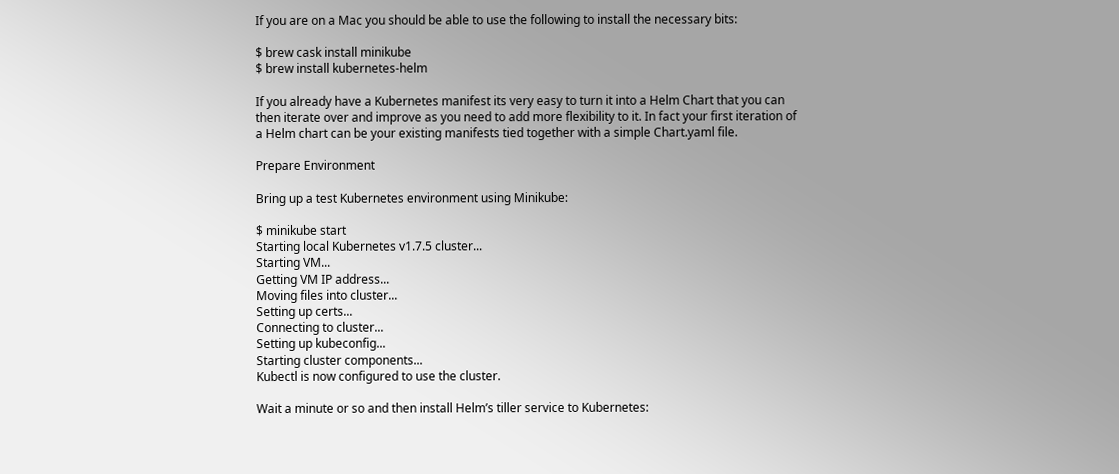If you are on a Mac you should be able to use the following to install the necessary bits:

$ brew cask install minikube
$ brew install kubernetes-helm

If you already have a Kubernetes manifest its very easy to turn it into a Helm Chart that you can then iterate over and improve as you need to add more flexibility to it. In fact your first iteration of a Helm chart can be your existing manifests tied together with a simple Chart.yaml file.

Prepare Environment

Bring up a test Kubernetes environment using Minikube:

$ minikube start
Starting local Kubernetes v1.7.5 cluster...
Starting VM...
Getting VM IP address...
Moving files into cluster...
Setting up certs...
Connecting to cluster...
Setting up kubeconfig...
Starting cluster components...
Kubectl is now configured to use the cluster.

Wait a minute or so and then install Helm’s tiller service to Kubernetes: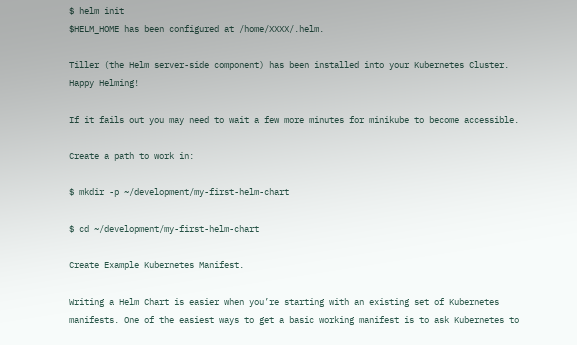$ helm init
$HELM_HOME has been configured at /home/XXXX/.helm.

Tiller (the Helm server-side component) has been installed into your Kubernetes Cluster.
Happy Helming!

If it fails out you may need to wait a few more minutes for minikube to become accessible.

Create a path to work in:

$ mkdir -p ~/development/my-first-helm-chart

$ cd ~/development/my-first-helm-chart

Create Example Kubernetes Manifest.

Writing a Helm Chart is easier when you’re starting with an existing set of Kubernetes manifests. One of the easiest ways to get a basic working manifest is to ask Kubernetes to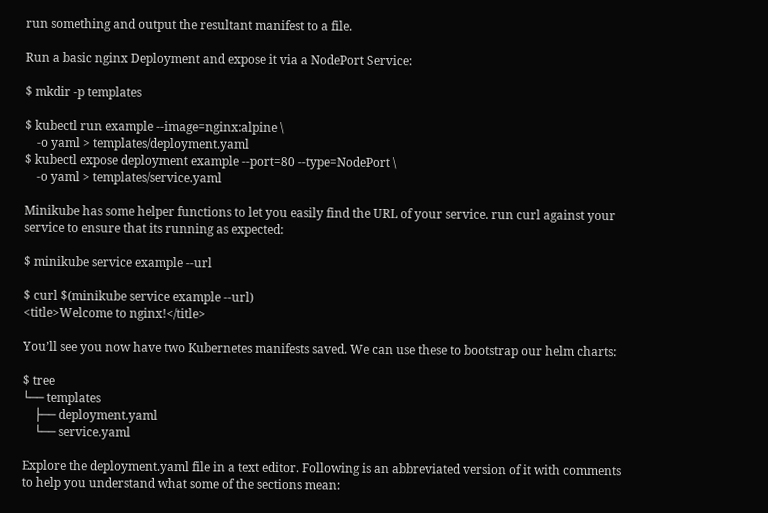run something and output the resultant manifest to a file.

Run a basic nginx Deployment and expose it via a NodePort Service:

$ mkdir -p templates

$ kubectl run example --image=nginx:alpine \
    -o yaml > templates/deployment.yaml
$ kubectl expose deployment example --port=80 --type=NodePort \
    -o yaml > templates/service.yaml

Minikube has some helper functions to let you easily find the URL of your service. run curl against your service to ensure that its running as expected:

$ minikube service example --url

$ curl $(minikube service example --url)
<title>Welcome to nginx!</title>

You’ll see you now have two Kubernetes manifests saved. We can use these to bootstrap our helm charts:

$ tree
└── templates
    ├── deployment.yaml
    └── service.yaml

Explore the deployment.yaml file in a text editor. Following is an abbreviated version of it with comments to help you understand what some of the sections mean: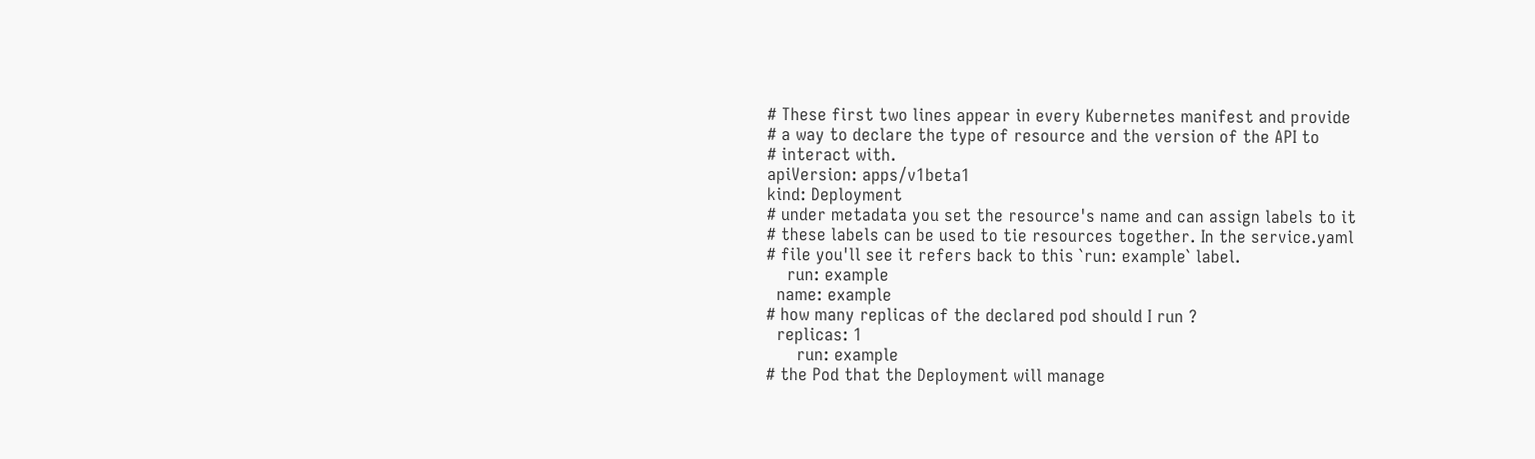# These first two lines appear in every Kubernetes manifest and provide
# a way to declare the type of resource and the version of the API to
# interact with.
apiVersion: apps/v1beta1
kind: Deployment
# under metadata you set the resource's name and can assign labels to it
# these labels can be used to tie resources together. In the service.yaml
# file you'll see it refers back to this `run: example` label.
    run: example
  name: example
# how many replicas of the declared pod should I run ?
  replicas: 1
      run: example
# the Pod that the Deployment will manage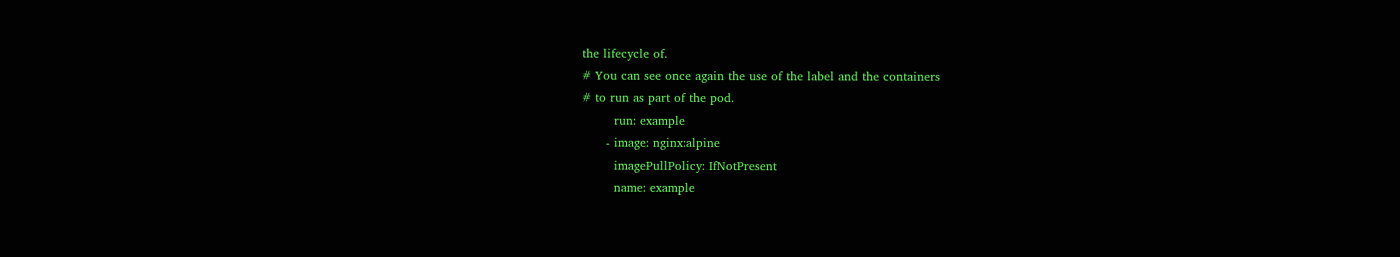the lifecycle of.
# You can see once again the use of the label and the containers
# to run as part of the pod.
        run: example
      - image: nginx:alpine
        imagePullPolicy: IfNotPresent
        name: example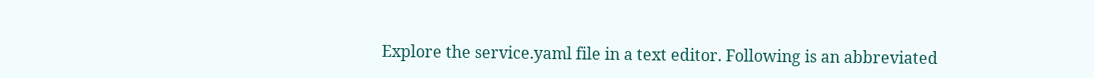Explore the service.yaml file in a text editor. Following is an abbreviated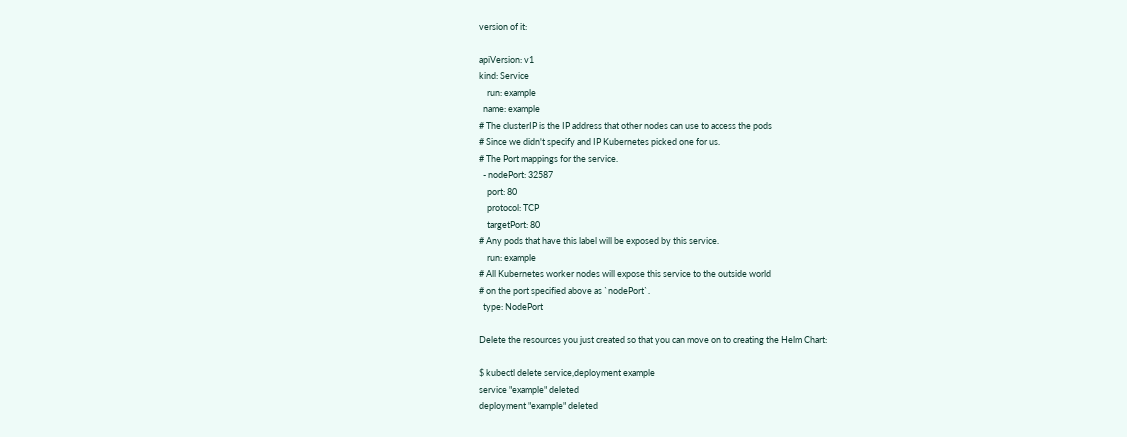version of it:

apiVersion: v1
kind: Service
    run: example
  name: example
# The clusterIP is the IP address that other nodes can use to access the pods
# Since we didn't specify and IP Kubernetes picked one for us.
# The Port mappings for the service.
  - nodePort: 32587
    port: 80
    protocol: TCP
    targetPort: 80
# Any pods that have this label will be exposed by this service.
    run: example
# All Kubernetes worker nodes will expose this service to the outside world
# on the port specified above as `nodePort`.
  type: NodePort

Delete the resources you just created so that you can move on to creating the Helm Chart:

$ kubectl delete service,deployment example
service "example" deleted
deployment "example" deleted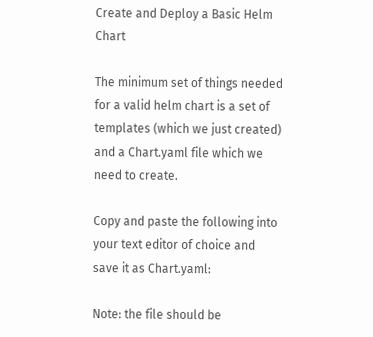Create and Deploy a Basic Helm Chart

The minimum set of things needed for a valid helm chart is a set of templates (which we just created) and a Chart.yaml file which we need to create.

Copy and paste the following into your text editor of choice and save it as Chart.yaml:

Note: the file should be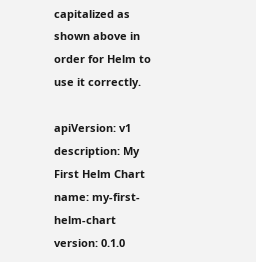capitalized as shown above in order for Helm to use it correctly.

apiVersion: v1
description: My First Helm Chart
name: my-first-helm-chart
version: 0.1.0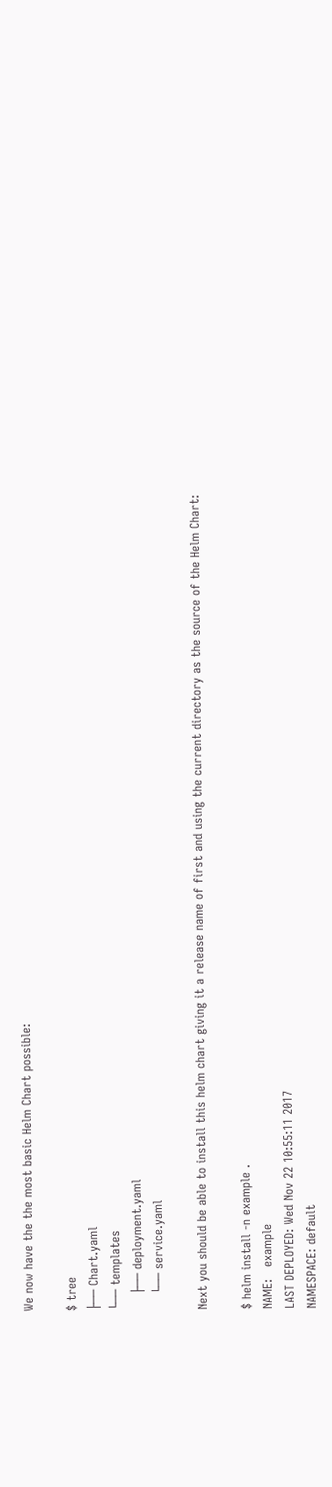We now have the the most basic Helm Chart possible:

$ tree
├── Chart.yaml
└── templates
    ├── deployment.yaml
    └── service.yaml

Next you should be able to install this helm chart giving it a release name of first and using the current directory as the source of the Helm Chart:

$ helm install -n example .
NAME:   example
LAST DEPLOYED: Wed Nov 22 10:55:11 2017
NAMESPACE: default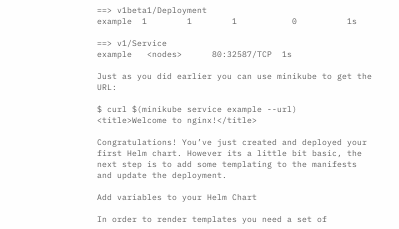==> v1beta1/Deployment
example  1        1        1           0          1s

==> v1/Service
example   <nodes>      80:32587/TCP  1s

Just as you did earlier you can use minikube to get the URL:

$ curl $(minikube service example --url)
<title>Welcome to nginx!</title>

Congratulations! You’ve just created and deployed your first Helm chart. However its a little bit basic, the next step is to add some templating to the manifests and update the deployment.

Add variables to your Helm Chart

In order to render templates you need a set of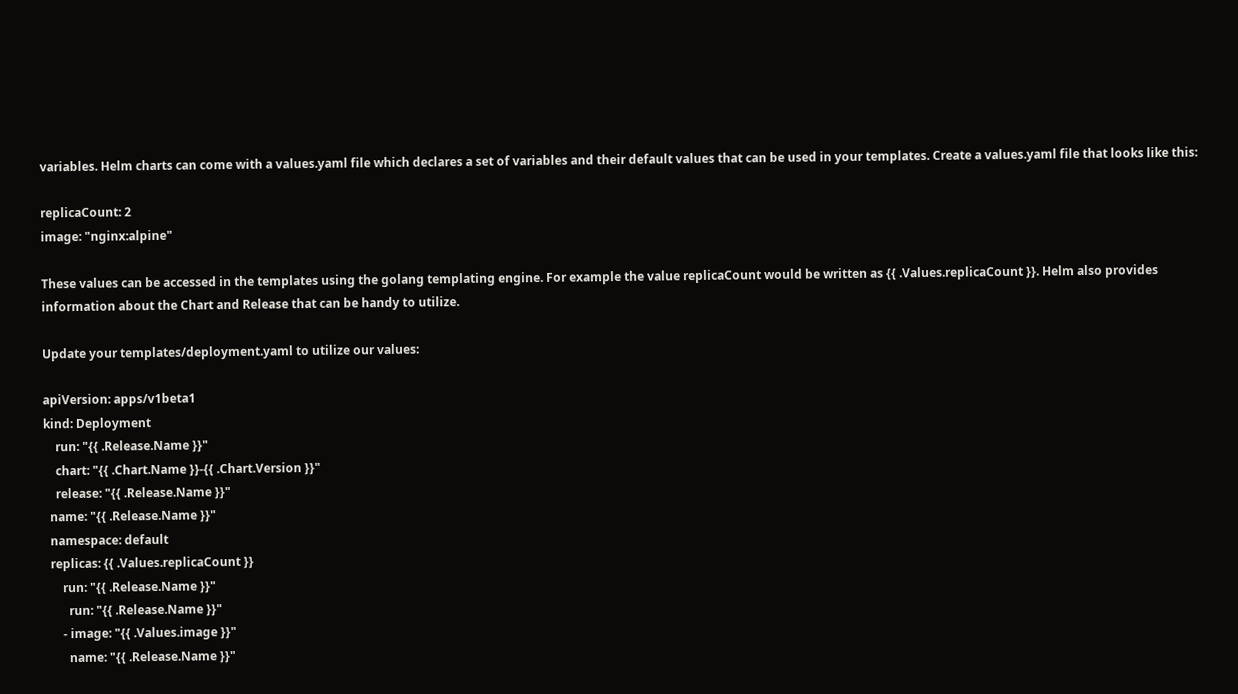variables. Helm charts can come with a values.yaml file which declares a set of variables and their default values that can be used in your templates. Create a values.yaml file that looks like this:

replicaCount: 2
image: "nginx:alpine"

These values can be accessed in the templates using the golang templating engine. For example the value replicaCount would be written as {{ .Values.replicaCount }}. Helm also provides information about the Chart and Release that can be handy to utilize.

Update your templates/deployment.yaml to utilize our values:

apiVersion: apps/v1beta1
kind: Deployment
    run: "{{ .Release.Name }}"
    chart: "{{ .Chart.Name }}-{{ .Chart.Version }}"
    release: "{{ .Release.Name }}"
  name: "{{ .Release.Name }}"
  namespace: default
  replicas: {{ .Values.replicaCount }}
      run: "{{ .Release.Name }}"
        run: "{{ .Release.Name }}"
      - image: "{{ .Values.image }}"
        name: "{{ .Release.Name }}"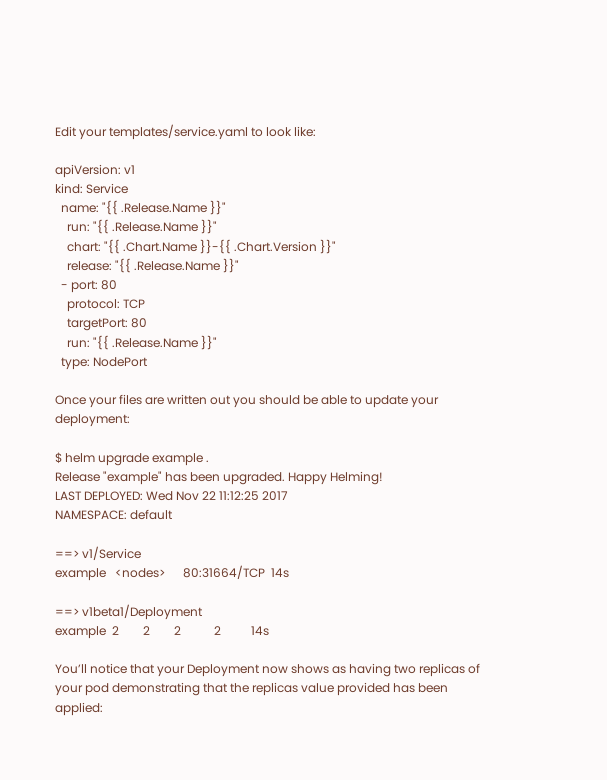Edit your templates/service.yaml to look like:

apiVersion: v1
kind: Service
  name: "{{ .Release.Name }}"
    run: "{{ .Release.Name }}"
    chart: "{{ .Chart.Name }}-{{ .Chart.Version }}"
    release: "{{ .Release.Name }}"
  - port: 80
    protocol: TCP
    targetPort: 80
    run: "{{ .Release.Name }}"
  type: NodePort

Once your files are written out you should be able to update your deployment:

$ helm upgrade example .
Release "example" has been upgraded. Happy Helming!
LAST DEPLOYED: Wed Nov 22 11:12:25 2017
NAMESPACE: default

==> v1/Service
example   <nodes>      80:31664/TCP  14s

==> v1beta1/Deployment
example  2        2        2           2          14s

You’ll notice that your Deployment now shows as having two replicas of your pod demonstrating that the replicas value provided has been applied: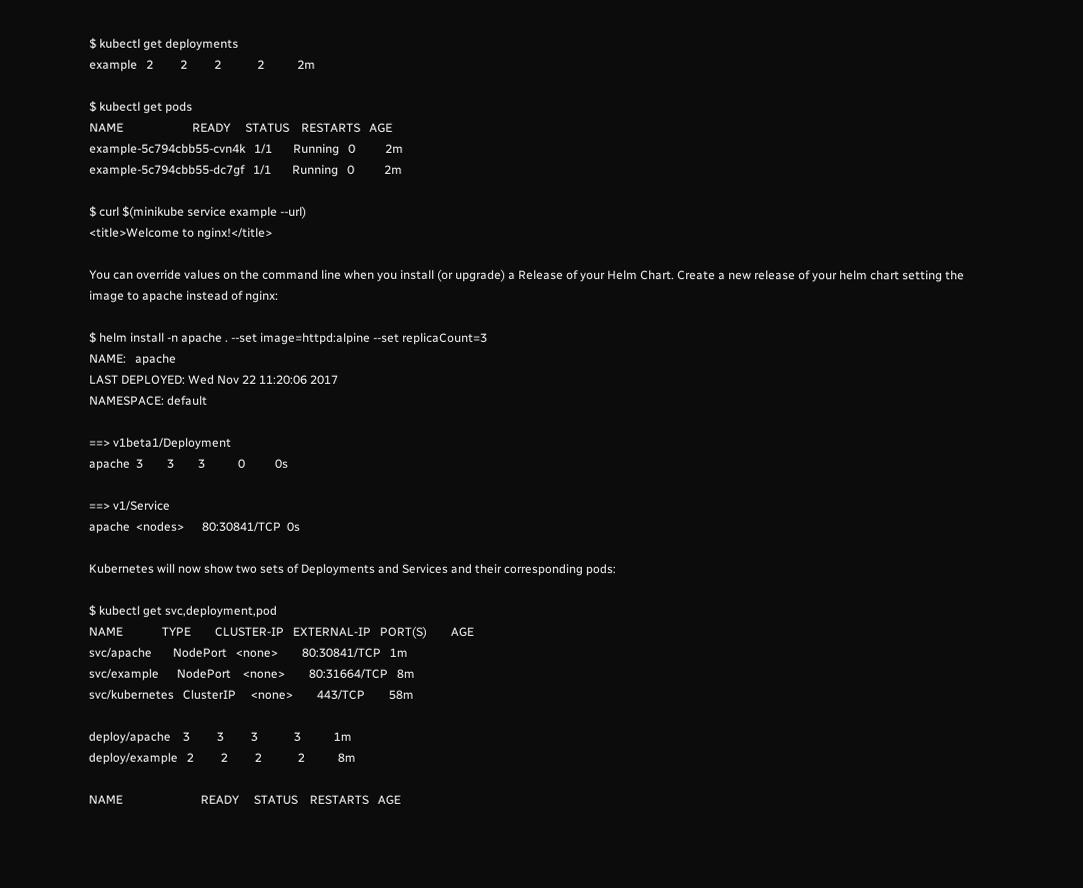$ kubectl get deployments
example   2         2         2            2           2m

$ kubectl get pods
NAME                       READY     STATUS    RESTARTS   AGE
example-5c794cbb55-cvn4k   1/1       Running   0          2m
example-5c794cbb55-dc7gf   1/1       Running   0          2m

$ curl $(minikube service example --url)
<title>Welcome to nginx!</title>

You can override values on the command line when you install (or upgrade) a Release of your Helm Chart. Create a new release of your helm chart setting the image to apache instead of nginx:

$ helm install -n apache . --set image=httpd:alpine --set replicaCount=3
NAME:   apache
LAST DEPLOYED: Wed Nov 22 11:20:06 2017
NAMESPACE: default

==> v1beta1/Deployment
apache  3        3        3           0          0s

==> v1/Service
apache  <nodes>      80:30841/TCP  0s

Kubernetes will now show two sets of Deployments and Services and their corresponding pods:

$ kubectl get svc,deployment,pod
NAME             TYPE        CLUSTER-IP   EXTERNAL-IP   PORT(S)        AGE
svc/apache       NodePort   <none>        80:30841/TCP   1m
svc/example      NodePort    <none>        80:31664/TCP   8m
svc/kubernetes   ClusterIP     <none>        443/TCP        58m

deploy/apache    3         3         3            3           1m
deploy/example   2         2         2            2           8m

NAME                          READY     STATUS    RESTARTS   AGE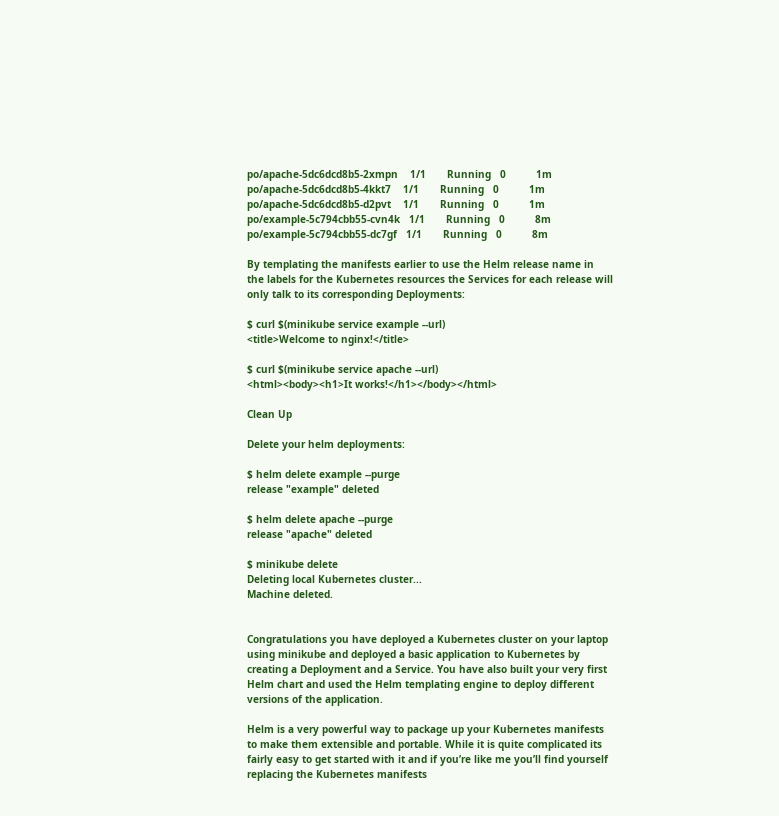po/apache-5dc6dcd8b5-2xmpn    1/1       Running   0          1m
po/apache-5dc6dcd8b5-4kkt7    1/1       Running   0          1m
po/apache-5dc6dcd8b5-d2pvt    1/1       Running   0          1m
po/example-5c794cbb55-cvn4k   1/1       Running   0          8m
po/example-5c794cbb55-dc7gf   1/1       Running   0          8m

By templating the manifests earlier to use the Helm release name in the labels for the Kubernetes resources the Services for each release will only talk to its corresponding Deployments:

$ curl $(minikube service example --url)
<title>Welcome to nginx!</title>

$ curl $(minikube service apache --url)
<html><body><h1>It works!</h1></body></html>

Clean Up

Delete your helm deployments:

$ helm delete example --purge
release "example" deleted

$ helm delete apache --purge
release "apache" deleted

$ minikube delete
Deleting local Kubernetes cluster...
Machine deleted.


Congratulations you have deployed a Kubernetes cluster on your laptop using minikube and deployed a basic application to Kubernetes by creating a Deployment and a Service. You have also built your very first Helm chart and used the Helm templating engine to deploy different versions of the application.

Helm is a very powerful way to package up your Kubernetes manifests to make them extensible and portable. While it is quite complicated its fairly easy to get started with it and if you’re like me you’ll find yourself replacing the Kubernetes manifests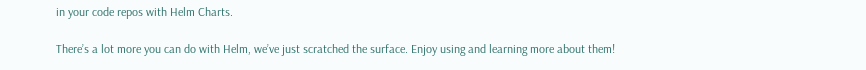in your code repos with Helm Charts.

There’s a lot more you can do with Helm, we’ve just scratched the surface. Enjoy using and learning more about them!